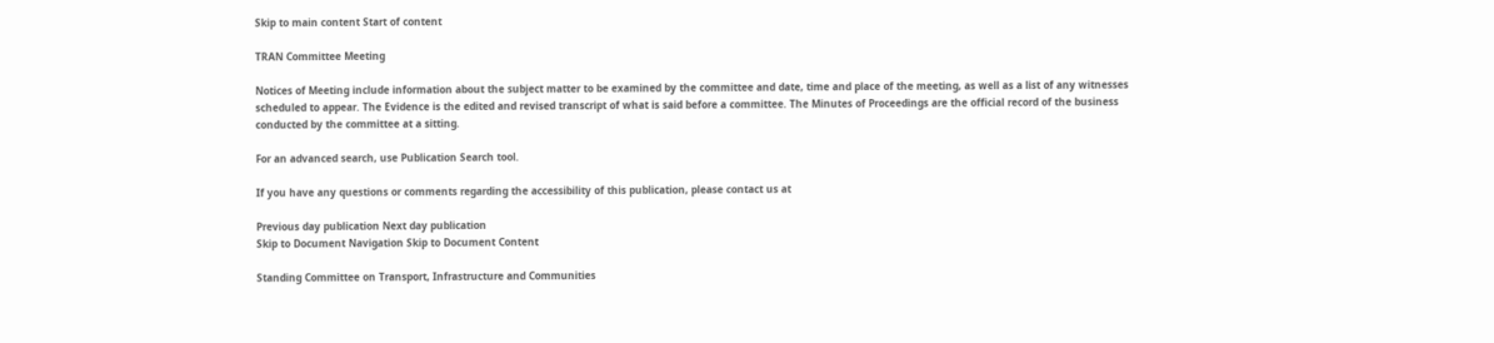Skip to main content Start of content

TRAN Committee Meeting

Notices of Meeting include information about the subject matter to be examined by the committee and date, time and place of the meeting, as well as a list of any witnesses scheduled to appear. The Evidence is the edited and revised transcript of what is said before a committee. The Minutes of Proceedings are the official record of the business conducted by the committee at a sitting.

For an advanced search, use Publication Search tool.

If you have any questions or comments regarding the accessibility of this publication, please contact us at

Previous day publication Next day publication
Skip to Document Navigation Skip to Document Content

Standing Committee on Transport, Infrastructure and Communities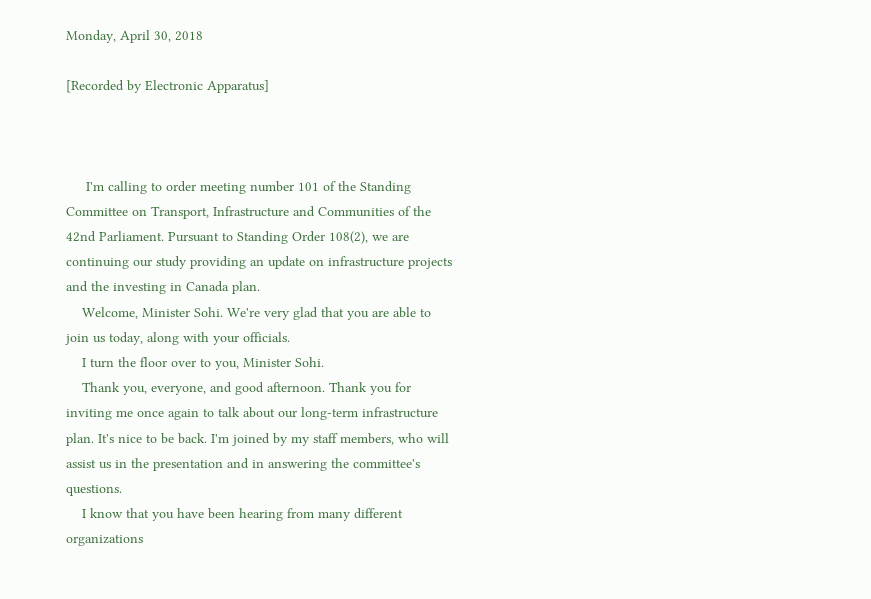Monday, April 30, 2018

[Recorded by Electronic Apparatus]



     I'm calling to order meeting number 101 of the Standing Committee on Transport, Infrastructure and Communities of the 42nd Parliament. Pursuant to Standing Order 108(2), we are continuing our study providing an update on infrastructure projects and the investing in Canada plan.
    Welcome, Minister Sohi. We're very glad that you are able to join us today, along with your officials.
    I turn the floor over to you, Minister Sohi.
    Thank you, everyone, and good afternoon. Thank you for inviting me once again to talk about our long-term infrastructure plan. It's nice to be back. I'm joined by my staff members, who will assist us in the presentation and in answering the committee's questions.
    I know that you have been hearing from many different organizations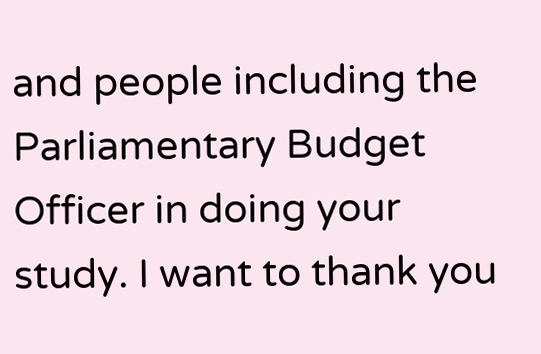and people including the Parliamentary Budget Officer in doing your study. I want to thank you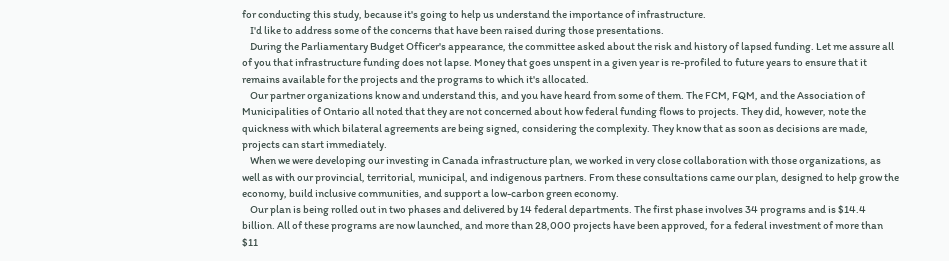for conducting this study, because it's going to help us understand the importance of infrastructure.
    I'd like to address some of the concerns that have been raised during those presentations.
    During the Parliamentary Budget Officer's appearance, the committee asked about the risk and history of lapsed funding. Let me assure all of you that infrastructure funding does not lapse. Money that goes unspent in a given year is re-profiled to future years to ensure that it remains available for the projects and the programs to which it's allocated.
    Our partner organizations know and understand this, and you have heard from some of them. The FCM, FQM, and the Association of Municipalities of Ontario all noted that they are not concerned about how federal funding flows to projects. They did, however, note the quickness with which bilateral agreements are being signed, considering the complexity. They know that as soon as decisions are made, projects can start immediately.
    When we were developing our investing in Canada infrastructure plan, we worked in very close collaboration with those organizations, as well as with our provincial, territorial, municipal, and indigenous partners. From these consultations came our plan, designed to help grow the economy, build inclusive communities, and support a low-carbon green economy.
    Our plan is being rolled out in two phases and delivered by 14 federal departments. The first phase involves 34 programs and is $14.4 billion. All of these programs are now launched, and more than 28,000 projects have been approved, for a federal investment of more than $11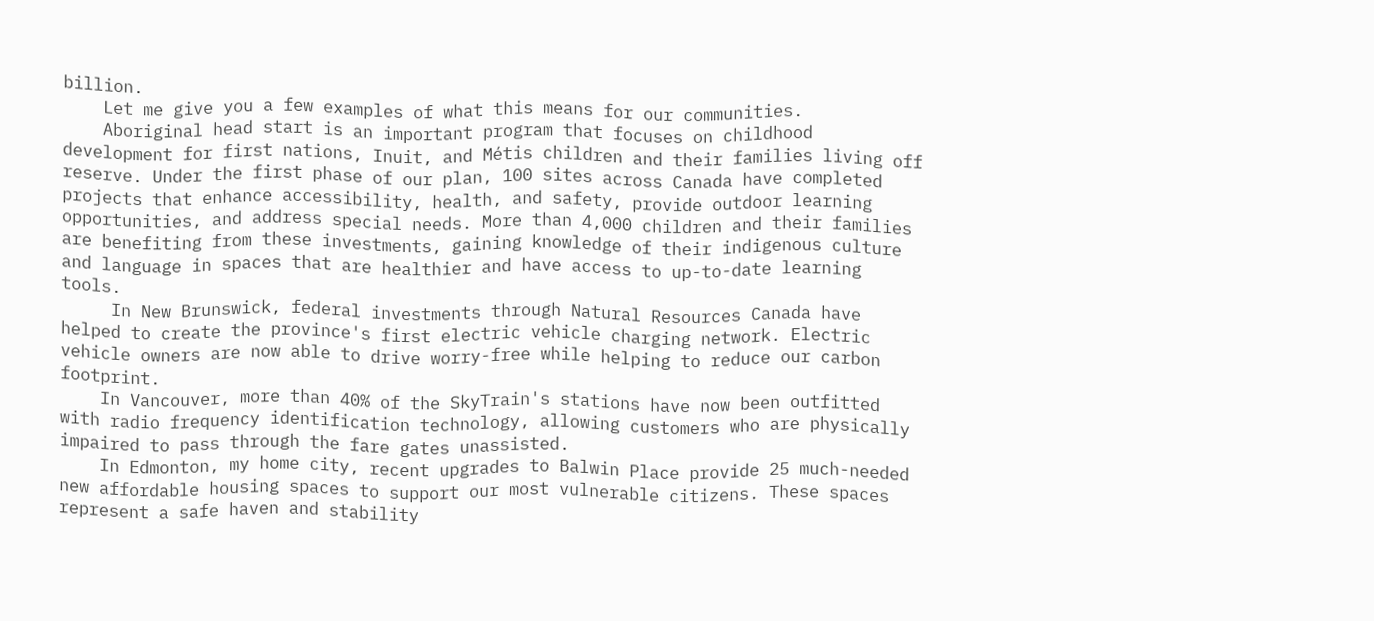billion.
    Let me give you a few examples of what this means for our communities.
    Aboriginal head start is an important program that focuses on childhood development for first nations, Inuit, and Métis children and their families living off reserve. Under the first phase of our plan, 100 sites across Canada have completed projects that enhance accessibility, health, and safety, provide outdoor learning opportunities, and address special needs. More than 4,000 children and their families are benefiting from these investments, gaining knowledge of their indigenous culture and language in spaces that are healthier and have access to up-to-date learning tools.
     In New Brunswick, federal investments through Natural Resources Canada have helped to create the province's first electric vehicle charging network. Electric vehicle owners are now able to drive worry-free while helping to reduce our carbon footprint.
    In Vancouver, more than 40% of the SkyTrain's stations have now been outfitted with radio frequency identification technology, allowing customers who are physically impaired to pass through the fare gates unassisted.
    In Edmonton, my home city, recent upgrades to Balwin Place provide 25 much-needed new affordable housing spaces to support our most vulnerable citizens. These spaces represent a safe haven and stability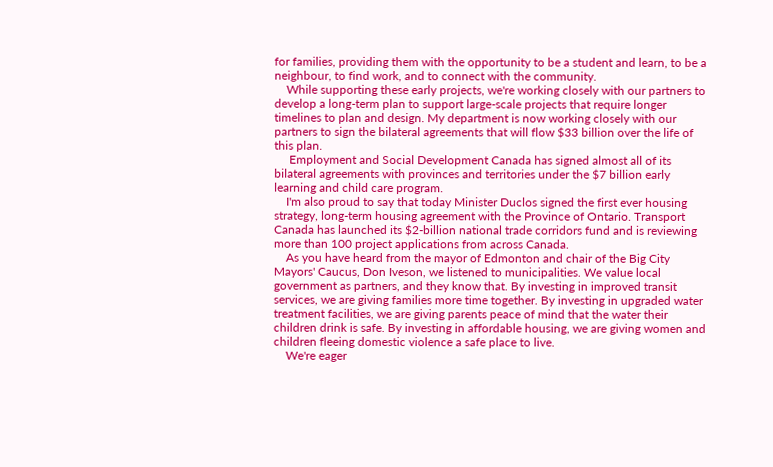for families, providing them with the opportunity to be a student and learn, to be a neighbour, to find work, and to connect with the community.
    While supporting these early projects, we're working closely with our partners to develop a long-term plan to support large-scale projects that require longer timelines to plan and design. My department is now working closely with our partners to sign the bilateral agreements that will flow $33 billion over the life of this plan.
     Employment and Social Development Canada has signed almost all of its bilateral agreements with provinces and territories under the $7 billion early learning and child care program.
    I'm also proud to say that today Minister Duclos signed the first ever housing strategy, long-term housing agreement with the Province of Ontario. Transport Canada has launched its $2-billion national trade corridors fund and is reviewing more than 100 project applications from across Canada.
    As you have heard from the mayor of Edmonton and chair of the Big City Mayors' Caucus, Don Iveson, we listened to municipalities. We value local government as partners, and they know that. By investing in improved transit services, we are giving families more time together. By investing in upgraded water treatment facilities, we are giving parents peace of mind that the water their children drink is safe. By investing in affordable housing, we are giving women and children fleeing domestic violence a safe place to live.
    We're eager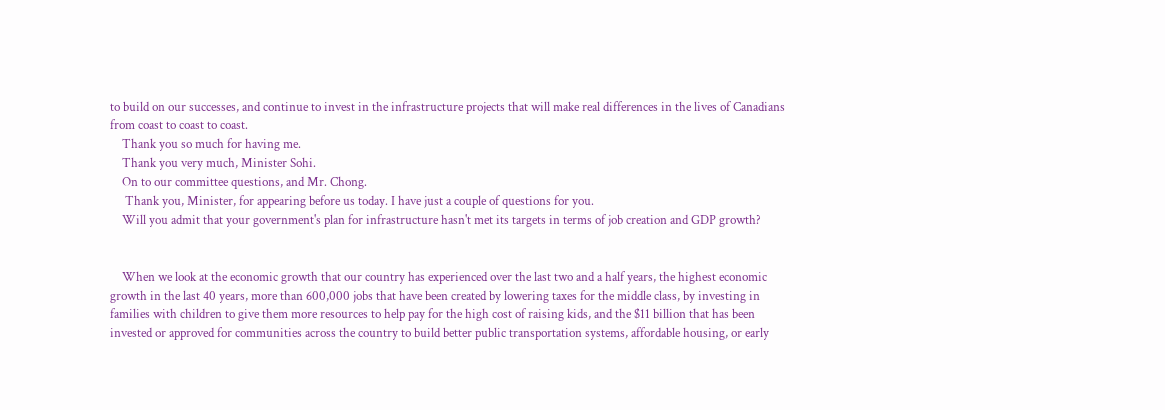to build on our successes, and continue to invest in the infrastructure projects that will make real differences in the lives of Canadians from coast to coast to coast.
    Thank you so much for having me.
    Thank you very much, Minister Sohi.
    On to our committee questions, and Mr. Chong.
     Thank you, Minister, for appearing before us today. I have just a couple of questions for you.
    Will you admit that your government's plan for infrastructure hasn't met its targets in terms of job creation and GDP growth?


    When we look at the economic growth that our country has experienced over the last two and a half years, the highest economic growth in the last 40 years, more than 600,000 jobs that have been created by lowering taxes for the middle class, by investing in families with children to give them more resources to help pay for the high cost of raising kids, and the $11 billion that has been invested or approved for communities across the country to build better public transportation systems, affordable housing, or early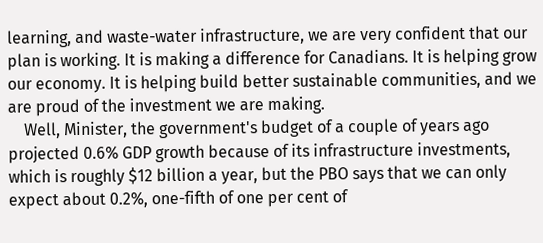learning, and waste-water infrastructure, we are very confident that our plan is working. It is making a difference for Canadians. It is helping grow our economy. It is helping build better sustainable communities, and we are proud of the investment we are making.
    Well, Minister, the government's budget of a couple of years ago projected 0.6% GDP growth because of its infrastructure investments, which is roughly $12 billion a year, but the PBO says that we can only expect about 0.2%, one-fifth of one per cent of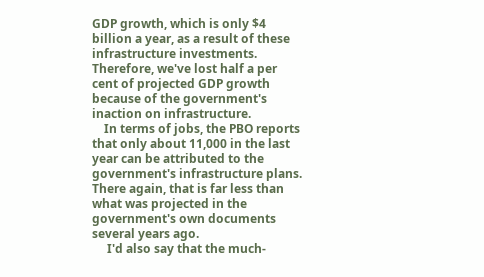GDP growth, which is only $4 billion a year, as a result of these infrastructure investments. Therefore, we've lost half a per cent of projected GDP growth because of the government's inaction on infrastructure.
    In terms of jobs, the PBO reports that only about 11,000 in the last year can be attributed to the government's infrastructure plans. There again, that is far less than what was projected in the government's own documents several years ago.
     I'd also say that the much-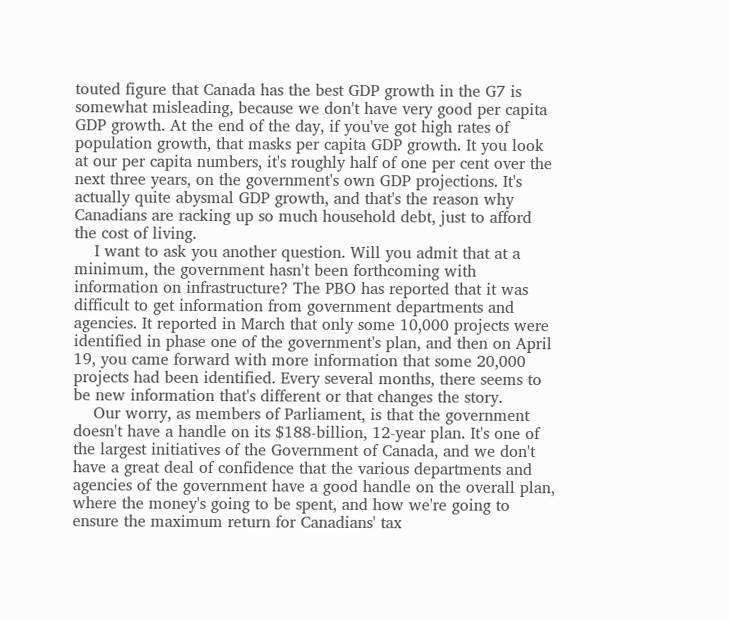touted figure that Canada has the best GDP growth in the G7 is somewhat misleading, because we don't have very good per capita GDP growth. At the end of the day, if you've got high rates of population growth, that masks per capita GDP growth. It you look at our per capita numbers, it's roughly half of one per cent over the next three years, on the government's own GDP projections. It's actually quite abysmal GDP growth, and that's the reason why Canadians are racking up so much household debt, just to afford the cost of living.
    I want to ask you another question. Will you admit that at a minimum, the government hasn't been forthcoming with information on infrastructure? The PBO has reported that it was difficult to get information from government departments and agencies. It reported in March that only some 10,000 projects were identified in phase one of the government's plan, and then on April 19, you came forward with more information that some 20,000 projects had been identified. Every several months, there seems to be new information that's different or that changes the story.
    Our worry, as members of Parliament, is that the government doesn't have a handle on its $188-billion, 12-year plan. It's one of the largest initiatives of the Government of Canada, and we don't have a great deal of confidence that the various departments and agencies of the government have a good handle on the overall plan, where the money's going to be spent, and how we're going to ensure the maximum return for Canadians' tax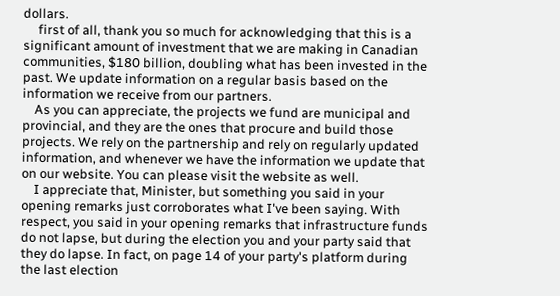dollars.
     first of all, thank you so much for acknowledging that this is a significant amount of investment that we are making in Canadian communities, $180 billion, doubling what has been invested in the past. We update information on a regular basis based on the information we receive from our partners.
    As you can appreciate, the projects we fund are municipal and provincial, and they are the ones that procure and build those projects. We rely on the partnership and rely on regularly updated information, and whenever we have the information we update that on our website. You can please visit the website as well.
    I appreciate that, Minister, but something you said in your opening remarks just corroborates what I've been saying. With respect, you said in your opening remarks that infrastructure funds do not lapse, but during the election you and your party said that they do lapse. In fact, on page 14 of your party's platform during the last election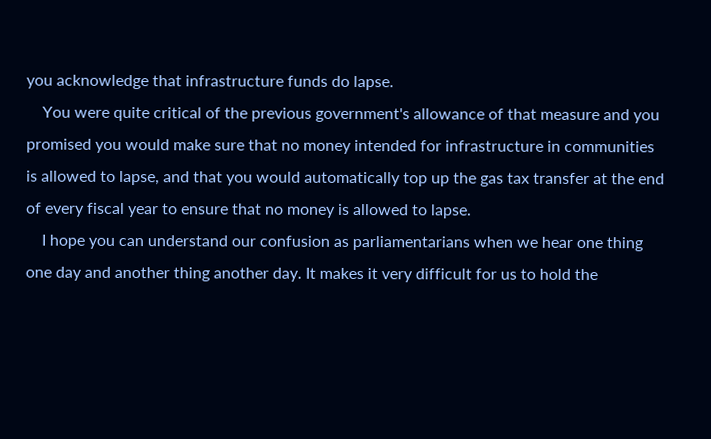you acknowledge that infrastructure funds do lapse.
    You were quite critical of the previous government's allowance of that measure and you promised you would make sure that no money intended for infrastructure in communities is allowed to lapse, and that you would automatically top up the gas tax transfer at the end of every fiscal year to ensure that no money is allowed to lapse.
    I hope you can understand our confusion as parliamentarians when we hear one thing one day and another thing another day. It makes it very difficult for us to hold the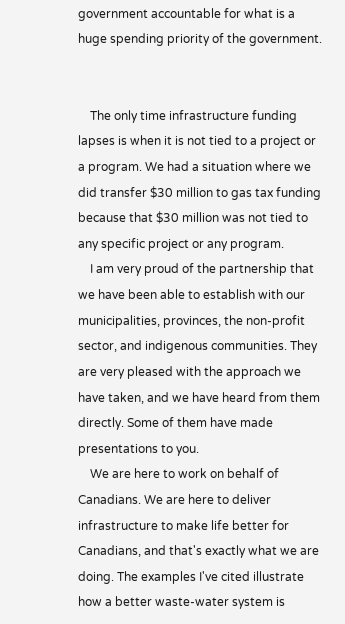government accountable for what is a huge spending priority of the government.


    The only time infrastructure funding lapses is when it is not tied to a project or a program. We had a situation where we did transfer $30 million to gas tax funding because that $30 million was not tied to any specific project or any program.
    I am very proud of the partnership that we have been able to establish with our municipalities, provinces, the non-profit sector, and indigenous communities. They are very pleased with the approach we have taken, and we have heard from them directly. Some of them have made presentations to you.
    We are here to work on behalf of Canadians. We are here to deliver infrastructure to make life better for Canadians, and that's exactly what we are doing. The examples I've cited illustrate how a better waste-water system is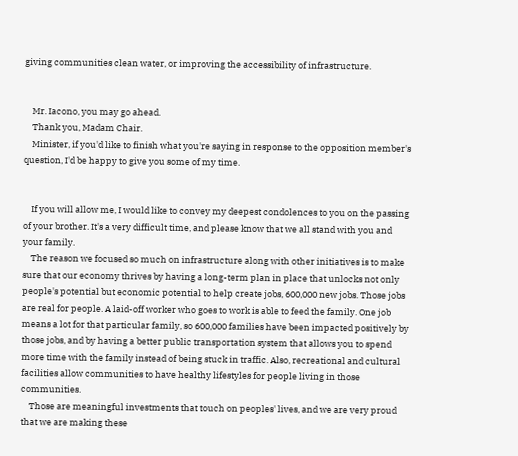giving communities clean water, or improving the accessibility of infrastructure.


    Mr. Iacono, you may go ahead.
    Thank you, Madam Chair.
    Minister, if you'd like to finish what you're saying in response to the opposition member's question, I'd be happy to give you some of my time.


    If you will allow me, I would like to convey my deepest condolences to you on the passing of your brother. It's a very difficult time, and please know that we all stand with you and your family.
    The reason we focused so much on infrastructure along with other initiatives is to make sure that our economy thrives by having a long-term plan in place that unlocks not only people's potential but economic potential to help create jobs, 600,000 new jobs. Those jobs are real for people. A laid-off worker who goes to work is able to feed the family. One job means a lot for that particular family, so 600,000 families have been impacted positively by those jobs, and by having a better public transportation system that allows you to spend more time with the family instead of being stuck in traffic. Also, recreational and cultural facilities allow communities to have healthy lifestyles for people living in those communities.
    Those are meaningful investments that touch on peoples' lives, and we are very proud that we are making these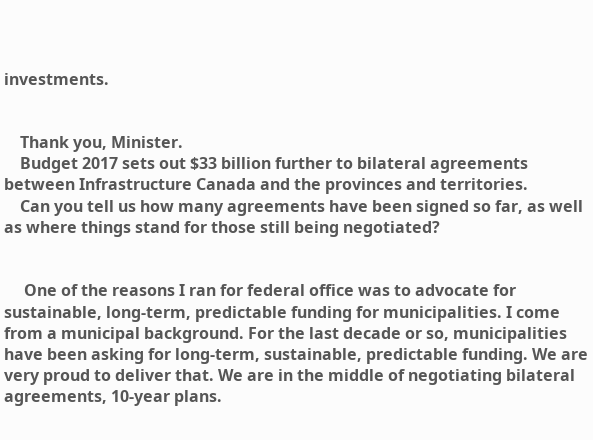investments.


    Thank you, Minister.
    Budget 2017 sets out $33 billion further to bilateral agreements between Infrastructure Canada and the provinces and territories.
    Can you tell us how many agreements have been signed so far, as well as where things stand for those still being negotiated?


     One of the reasons I ran for federal office was to advocate for sustainable, long-term, predictable funding for municipalities. I come from a municipal background. For the last decade or so, municipalities have been asking for long-term, sustainable, predictable funding. We are very proud to deliver that. We are in the middle of negotiating bilateral agreements, 10-year plans.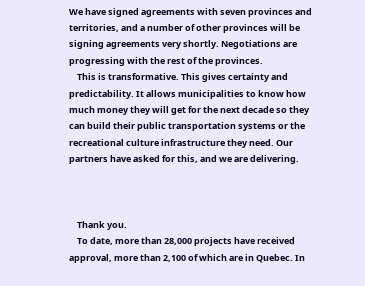We have signed agreements with seven provinces and territories, and a number of other provinces will be signing agreements very shortly. Negotiations are progressing with the rest of the provinces.
    This is transformative. This gives certainty and predictability. It allows municipalities to know how much money they will get for the next decade so they can build their public transportation systems or the recreational culture infrastructure they need. Our partners have asked for this, and we are delivering.



    Thank you.
    To date, more than 28,000 projects have received approval, more than 2,100 of which are in Quebec. In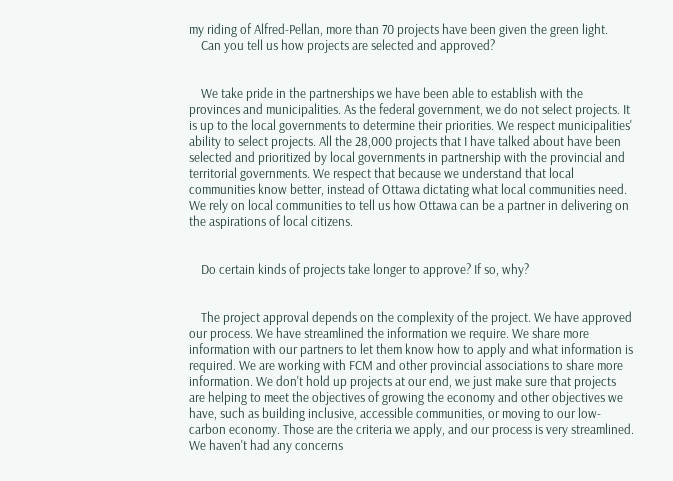my riding of Alfred-Pellan, more than 70 projects have been given the green light.
    Can you tell us how projects are selected and approved?


    We take pride in the partnerships we have been able to establish with the provinces and municipalities. As the federal government, we do not select projects. It is up to the local governments to determine their priorities. We respect municipalities' ability to select projects. All the 28,000 projects that I have talked about have been selected and prioritized by local governments in partnership with the provincial and territorial governments. We respect that because we understand that local communities know better, instead of Ottawa dictating what local communities need. We rely on local communities to tell us how Ottawa can be a partner in delivering on the aspirations of local citizens.


    Do certain kinds of projects take longer to approve? If so, why?


    The project approval depends on the complexity of the project. We have approved our process. We have streamlined the information we require. We share more information with our partners to let them know how to apply and what information is required. We are working with FCM and other provincial associations to share more information. We don't hold up projects at our end, we just make sure that projects are helping to meet the objectives of growing the economy and other objectives we have, such as building inclusive, accessible communities, or moving to our low-carbon economy. Those are the criteria we apply, and our process is very streamlined. We haven't had any concerns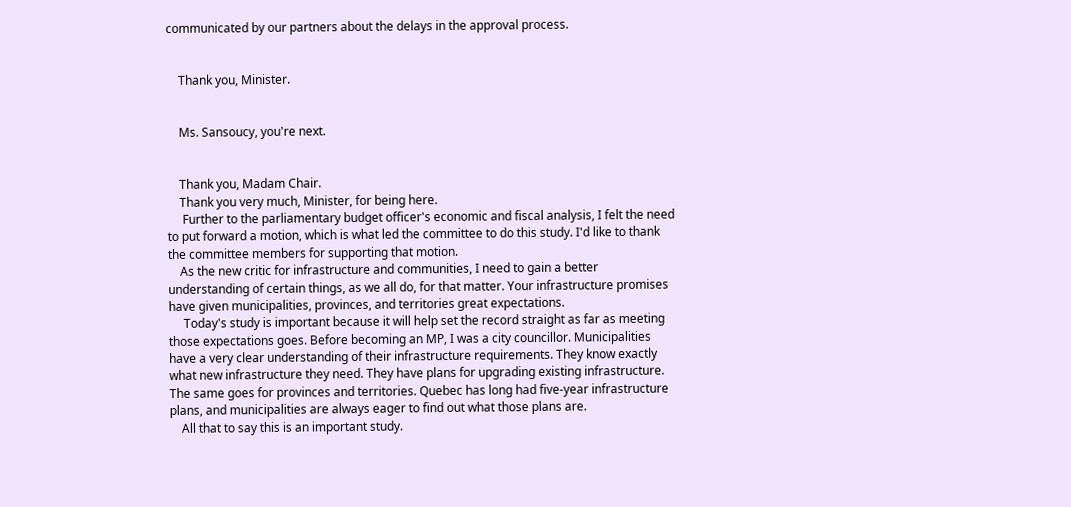communicated by our partners about the delays in the approval process.


    Thank you, Minister.


    Ms. Sansoucy, you're next.


    Thank you, Madam Chair.
    Thank you very much, Minister, for being here.
     Further to the parliamentary budget officer's economic and fiscal analysis, I felt the need to put forward a motion, which is what led the committee to do this study. I'd like to thank the committee members for supporting that motion.
    As the new critic for infrastructure and communities, I need to gain a better understanding of certain things, as we all do, for that matter. Your infrastructure promises have given municipalities, provinces, and territories great expectations.
     Today's study is important because it will help set the record straight as far as meeting those expectations goes. Before becoming an MP, I was a city councillor. Municipalities have a very clear understanding of their infrastructure requirements. They know exactly what new infrastructure they need. They have plans for upgrading existing infrastructure. The same goes for provinces and territories. Quebec has long had five-year infrastructure plans, and municipalities are always eager to find out what those plans are.
    All that to say this is an important study.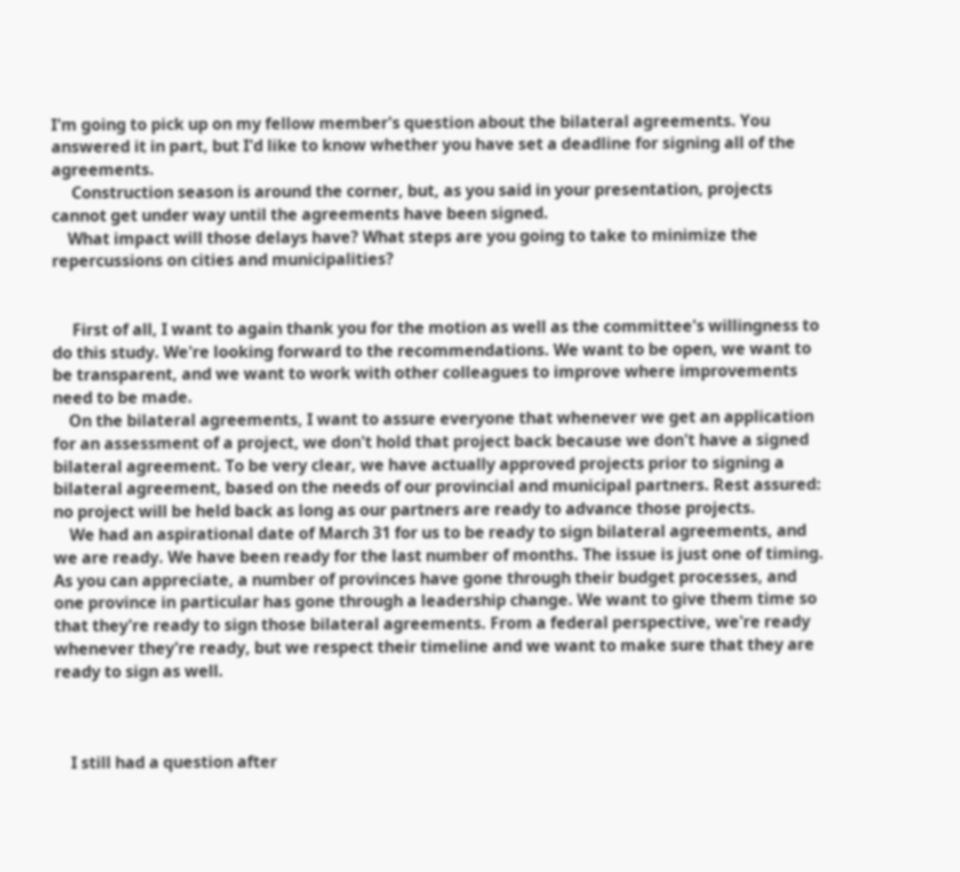I'm going to pick up on my fellow member's question about the bilateral agreements. You answered it in part, but I'd like to know whether you have set a deadline for signing all of the agreements.
     Construction season is around the corner, but, as you said in your presentation, projects cannot get under way until the agreements have been signed.
    What impact will those delays have? What steps are you going to take to minimize the repercussions on cities and municipalities?


     First of all, I want to again thank you for the motion as well as the committee's willingness to do this study. We're looking forward to the recommendations. We want to be open, we want to be transparent, and we want to work with other colleagues to improve where improvements need to be made.
    On the bilateral agreements, I want to assure everyone that whenever we get an application for an assessment of a project, we don't hold that project back because we don't have a signed bilateral agreement. To be very clear, we have actually approved projects prior to signing a bilateral agreement, based on the needs of our provincial and municipal partners. Rest assured: no project will be held back as long as our partners are ready to advance those projects.
    We had an aspirational date of March 31 for us to be ready to sign bilateral agreements, and we are ready. We have been ready for the last number of months. The issue is just one of timing. As you can appreciate, a number of provinces have gone through their budget processes, and one province in particular has gone through a leadership change. We want to give them time so that they're ready to sign those bilateral agreements. From a federal perspective, we're ready whenever they're ready, but we respect their timeline and we want to make sure that they are ready to sign as well.



    I still had a question after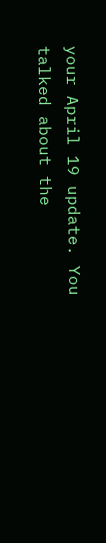your April 19 update. You talked about the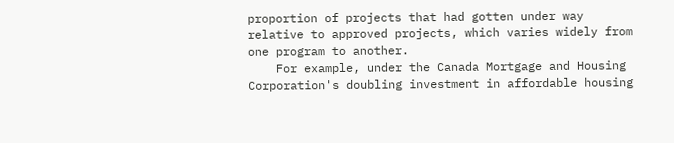proportion of projects that had gotten under way relative to approved projects, which varies widely from one program to another.
    For example, under the Canada Mortgage and Housing Corporation's doubling investment in affordable housing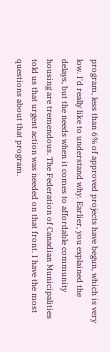program, less than 6% of approved projects have begun, which is very low. I'd really like to understand why. Earlier, you explained the delays, but the needs when it comes to affordable community housing are tremendous. The Federation of Canadian Municipalities told us that urgent action was needed on that front. I have the most questions about that program.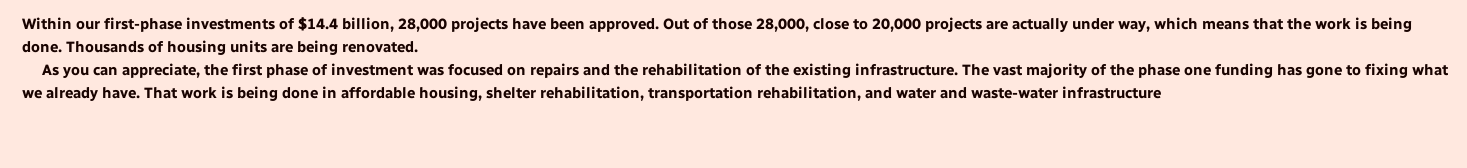Within our first-phase investments of $14.4 billion, 28,000 projects have been approved. Out of those 28,000, close to 20,000 projects are actually under way, which means that the work is being done. Thousands of housing units are being renovated.
     As you can appreciate, the first phase of investment was focused on repairs and the rehabilitation of the existing infrastructure. The vast majority of the phase one funding has gone to fixing what we already have. That work is being done in affordable housing, shelter rehabilitation, transportation rehabilitation, and water and waste-water infrastructure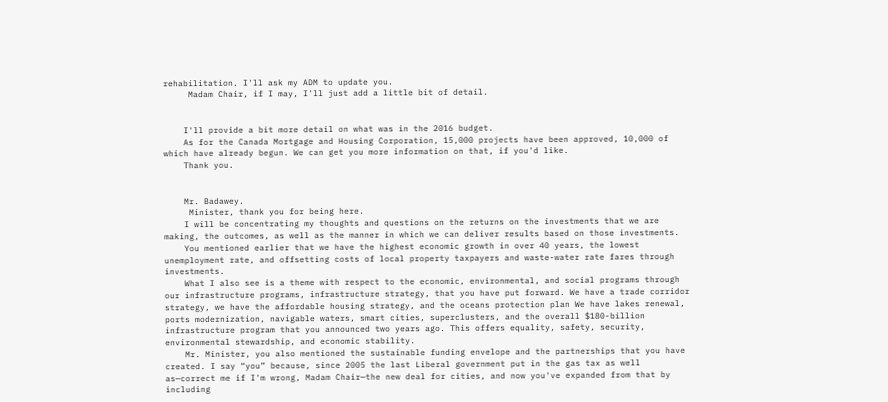rehabilitation. I'll ask my ADM to update you.
     Madam Chair, if I may, I'll just add a little bit of detail.


    I'll provide a bit more detail on what was in the 2016 budget.
    As for the Canada Mortgage and Housing Corporation, 15,000 projects have been approved, 10,000 of which have already begun. We can get you more information on that, if you'd like.
    Thank you.


    Mr. Badawey.
     Minister, thank you for being here.
    I will be concentrating my thoughts and questions on the returns on the investments that we are making, the outcomes, as well as the manner in which we can deliver results based on those investments.
    You mentioned earlier that we have the highest economic growth in over 40 years, the lowest unemployment rate, and offsetting costs of local property taxpayers and waste-water rate fares through investments.
    What I also see is a theme with respect to the economic, environmental, and social programs through our infrastructure programs, infrastructure strategy, that you have put forward. We have a trade corridor strategy, we have the affordable housing strategy, and the oceans protection plan We have lakes renewal, ports modernization, navigable waters, smart cities, superclusters, and the overall $180-billion infrastructure program that you announced two years ago. This offers equality, safety, security, environmental stewardship, and economic stability.
    Mr. Minister, you also mentioned the sustainable funding envelope and the partnerships that you have created. I say “you” because, since 2005 the last Liberal government put in the gas tax as well as—correct me if I'm wrong, Madam Chair—the new deal for cities, and now you've expanded from that by including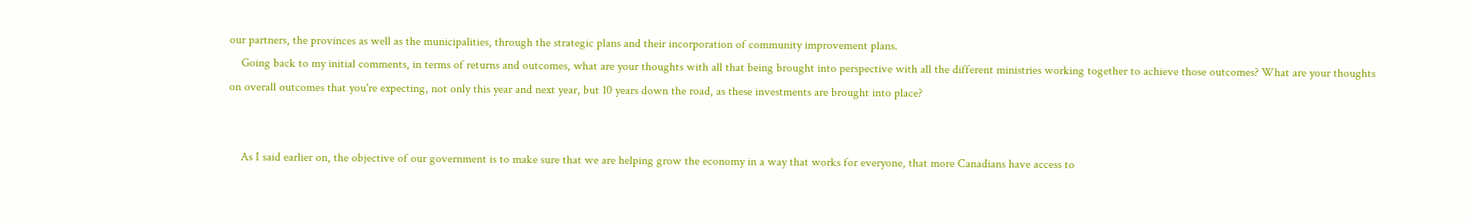our partners, the provinces as well as the municipalities, through the strategic plans and their incorporation of community improvement plans.
    Going back to my initial comments, in terms of returns and outcomes, what are your thoughts with all that being brought into perspective with all the different ministries working together to achieve those outcomes? What are your thoughts on overall outcomes that you're expecting, not only this year and next year, but 10 years down the road, as these investments are brought into place?


    As I said earlier on, the objective of our government is to make sure that we are helping grow the economy in a way that works for everyone, that more Canadians have access to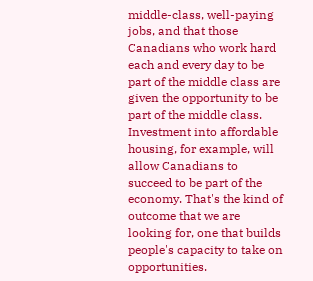middle-class, well-paying jobs, and that those Canadians who work hard each and every day to be part of the middle class are given the opportunity to be part of the middle class. Investment into affordable housing, for example, will allow Canadians to succeed to be part of the economy. That's the kind of outcome that we are looking for, one that builds people's capacity to take on opportunities.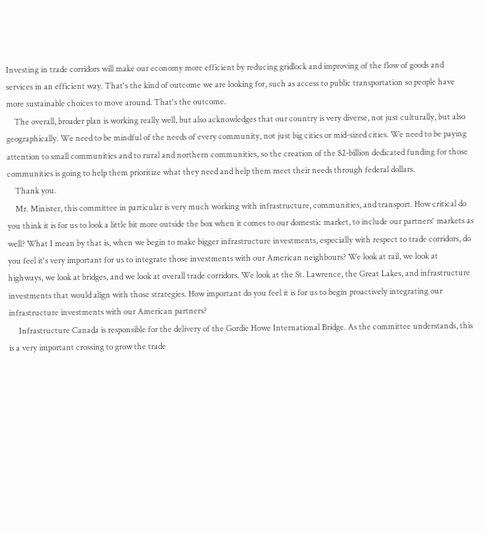Investing in trade corridors will make our economy more efficient by reducing gridlock and improving of the flow of goods and services in an efficient way. That's the kind of outcome we are looking for, such as access to public transportation so people have more sustainable choices to move around. That's the outcome.
    The overall, broader plan is working really well, but also acknowledges that our country is very diverse, not just culturally, but also geographically. We need to be mindful of the needs of every community, not just big cities or mid-sized cities. We need to be paying attention to small communities and to rural and northern communities, so the creation of the $2-billion dedicated funding for those communities is going to help them prioritize what they need and help them meet their needs through federal dollars.
    Thank you.
    Mr. Minister, this committee in particular is very much working with infrastructure, communities, and transport. How critical do you think it is for us to look a little bit more outside the box when it comes to our domestic market, to include our partners' markets as well? What I mean by that is, when we begin to make bigger infrastructure investments, especially with respect to trade corridors, do you feel it's very important for us to integrate those investments with our American neighbours? We look at rail, we look at highways, we look at bridges, and we look at overall trade corridors. We look at the St. Lawrence, the Great Lakes, and infrastructure investments that would align with those strategies. How important do you feel it is for us to begin proactively integrating our infrastructure investments with our American partners?
     Infrastructure Canada is responsible for the delivery of the Gordie Howe International Bridge. As the committee understands, this is a very important crossing to grow the trade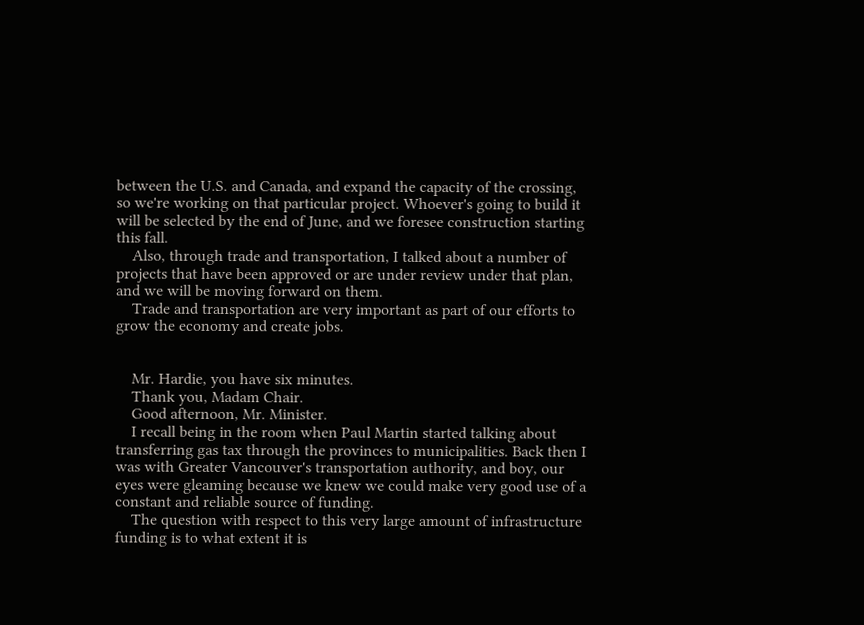between the U.S. and Canada, and expand the capacity of the crossing, so we're working on that particular project. Whoever's going to build it will be selected by the end of June, and we foresee construction starting this fall.
    Also, through trade and transportation, I talked about a number of projects that have been approved or are under review under that plan, and we will be moving forward on them.
    Trade and transportation are very important as part of our efforts to grow the economy and create jobs.


    Mr. Hardie, you have six minutes.
    Thank you, Madam Chair.
    Good afternoon, Mr. Minister.
    I recall being in the room when Paul Martin started talking about transferring gas tax through the provinces to municipalities. Back then I was with Greater Vancouver's transportation authority, and boy, our eyes were gleaming because we knew we could make very good use of a constant and reliable source of funding.
    The question with respect to this very large amount of infrastructure funding is to what extent it is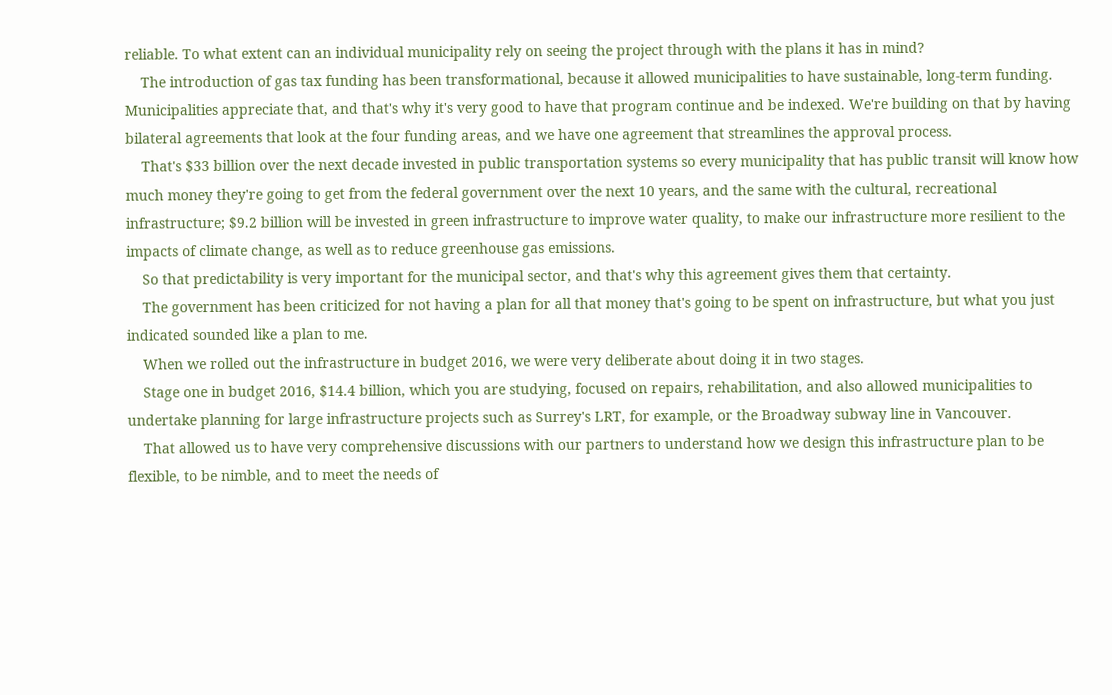reliable. To what extent can an individual municipality rely on seeing the project through with the plans it has in mind?
    The introduction of gas tax funding has been transformational, because it allowed municipalities to have sustainable, long-term funding. Municipalities appreciate that, and that's why it's very good to have that program continue and be indexed. We're building on that by having bilateral agreements that look at the four funding areas, and we have one agreement that streamlines the approval process.
    That's $33 billion over the next decade invested in public transportation systems so every municipality that has public transit will know how much money they're going to get from the federal government over the next 10 years, and the same with the cultural, recreational infrastructure; $9.2 billion will be invested in green infrastructure to improve water quality, to make our infrastructure more resilient to the impacts of climate change, as well as to reduce greenhouse gas emissions.
    So that predictability is very important for the municipal sector, and that's why this agreement gives them that certainty.
    The government has been criticized for not having a plan for all that money that's going to be spent on infrastructure, but what you just indicated sounded like a plan to me.
    When we rolled out the infrastructure in budget 2016, we were very deliberate about doing it in two stages.
    Stage one in budget 2016, $14.4 billion, which you are studying, focused on repairs, rehabilitation, and also allowed municipalities to undertake planning for large infrastructure projects such as Surrey's LRT, for example, or the Broadway subway line in Vancouver.
    That allowed us to have very comprehensive discussions with our partners to understand how we design this infrastructure plan to be flexible, to be nimble, and to meet the needs of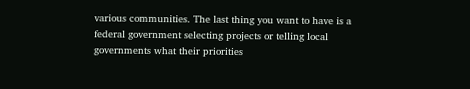various communities. The last thing you want to have is a federal government selecting projects or telling local governments what their priorities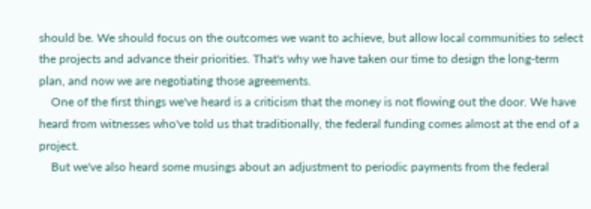should be. We should focus on the outcomes we want to achieve, but allow local communities to select the projects and advance their priorities. That's why we have taken our time to design the long-term plan, and now we are negotiating those agreements.
    One of the first things we've heard is a criticism that the money is not flowing out the door. We have heard from witnesses who've told us that traditionally, the federal funding comes almost at the end of a project.
    But we've also heard some musings about an adjustment to periodic payments from the federal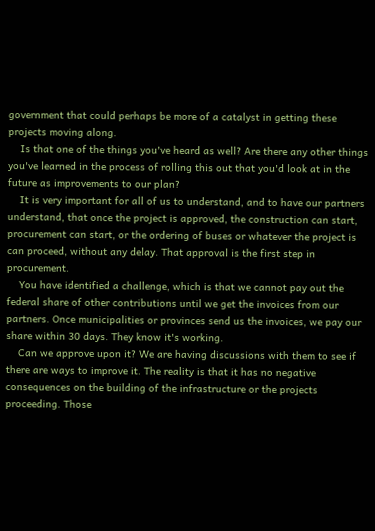government that could perhaps be more of a catalyst in getting these projects moving along.
    Is that one of the things you've heard as well? Are there any other things you've learned in the process of rolling this out that you'd look at in the future as improvements to our plan?
    It is very important for all of us to understand, and to have our partners understand, that once the project is approved, the construction can start, procurement can start, or the ordering of buses or whatever the project is can proceed, without any delay. That approval is the first step in procurement.
    You have identified a challenge, which is that we cannot pay out the federal share of other contributions until we get the invoices from our partners. Once municipalities or provinces send us the invoices, we pay our share within 30 days. They know it's working.
    Can we approve upon it? We are having discussions with them to see if there are ways to improve it. The reality is that it has no negative consequences on the building of the infrastructure or the projects proceeding. Those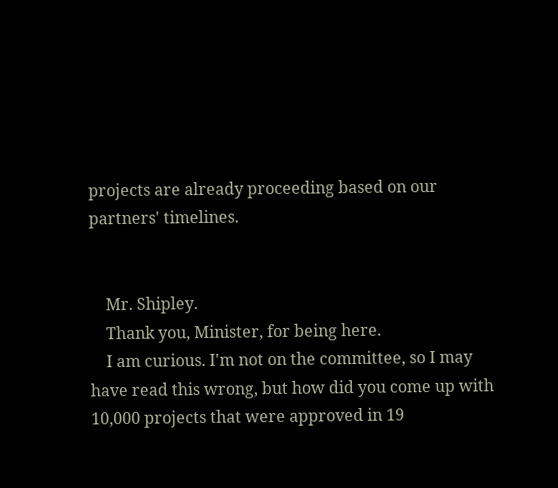projects are already proceeding based on our partners' timelines.


    Mr. Shipley.
    Thank you, Minister, for being here.
    I am curious. I'm not on the committee, so I may have read this wrong, but how did you come up with 10,000 projects that were approved in 19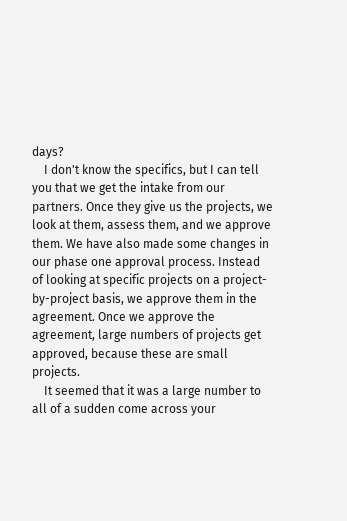days?
    I don't know the specifics, but I can tell you that we get the intake from our partners. Once they give us the projects, we look at them, assess them, and we approve them. We have also made some changes in our phase one approval process. Instead of looking at specific projects on a project-by-project basis, we approve them in the agreement. Once we approve the agreement, large numbers of projects get approved, because these are small projects.
    It seemed that it was a large number to all of a sudden come across your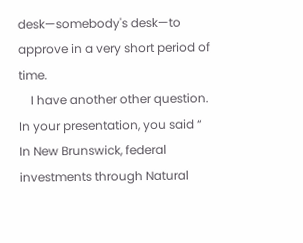desk—somebody's desk—to approve in a very short period of time.
    I have another other question. In your presentation, you said “ In New Brunswick, federal investments through Natural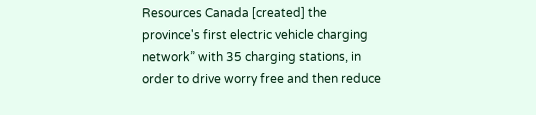Resources Canada [created] the province's first electric vehicle charging network” with 35 charging stations, in order to drive worry free and then reduce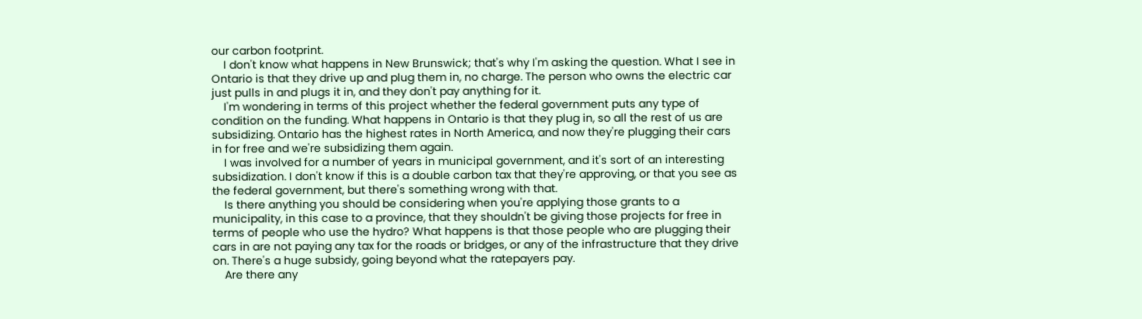our carbon footprint.
    I don't know what happens in New Brunswick; that's why I'm asking the question. What I see in Ontario is that they drive up and plug them in, no charge. The person who owns the electric car just pulls in and plugs it in, and they don't pay anything for it.
    I'm wondering in terms of this project whether the federal government puts any type of condition on the funding. What happens in Ontario is that they plug in, so all the rest of us are subsidizing. Ontario has the highest rates in North America, and now they're plugging their cars in for free and we're subsidizing them again.
    I was involved for a number of years in municipal government, and it's sort of an interesting subsidization. I don't know if this is a double carbon tax that they're approving, or that you see as the federal government, but there's something wrong with that.
    Is there anything you should be considering when you're applying those grants to a municipality, in this case to a province, that they shouldn't be giving those projects for free in terms of people who use the hydro? What happens is that those people who are plugging their cars in are not paying any tax for the roads or bridges, or any of the infrastructure that they drive on. There's a huge subsidy, going beyond what the ratepayers pay.
    Are there any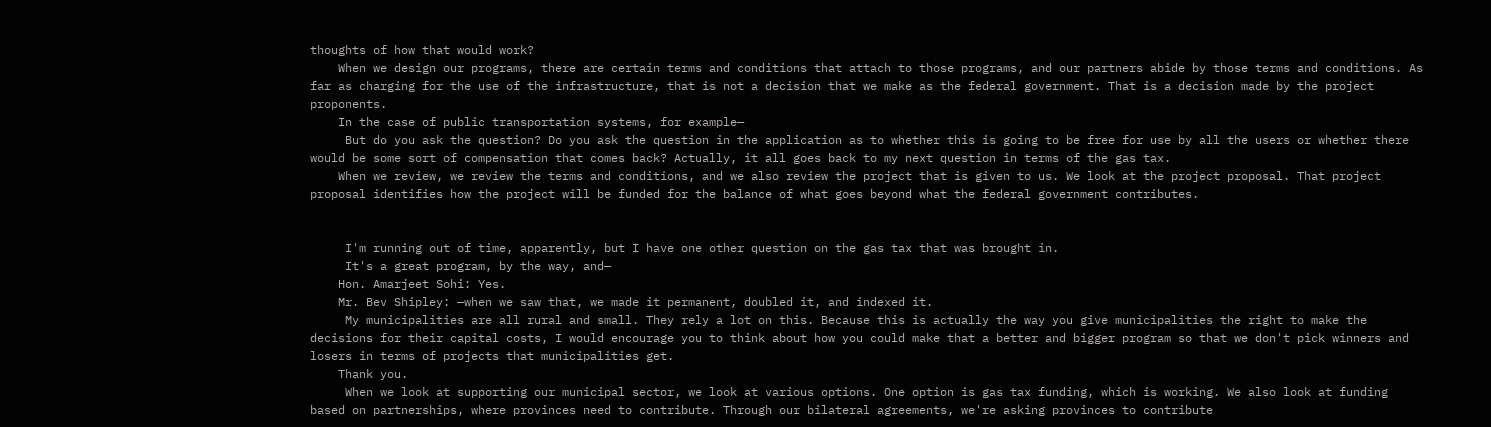thoughts of how that would work?
    When we design our programs, there are certain terms and conditions that attach to those programs, and our partners abide by those terms and conditions. As far as charging for the use of the infrastructure, that is not a decision that we make as the federal government. That is a decision made by the project proponents.
    In the case of public transportation systems, for example—
     But do you ask the question? Do you ask the question in the application as to whether this is going to be free for use by all the users or whether there would be some sort of compensation that comes back? Actually, it all goes back to my next question in terms of the gas tax.
    When we review, we review the terms and conditions, and we also review the project that is given to us. We look at the project proposal. That project proposal identifies how the project will be funded for the balance of what goes beyond what the federal government contributes.


     I'm running out of time, apparently, but I have one other question on the gas tax that was brought in.
     It's a great program, by the way, and—
    Hon. Amarjeet Sohi: Yes.
    Mr. Bev Shipley: —when we saw that, we made it permanent, doubled it, and indexed it.
     My municipalities are all rural and small. They rely a lot on this. Because this is actually the way you give municipalities the right to make the decisions for their capital costs, I would encourage you to think about how you could make that a better and bigger program so that we don't pick winners and losers in terms of projects that municipalities get.
    Thank you.
     When we look at supporting our municipal sector, we look at various options. One option is gas tax funding, which is working. We also look at funding based on partnerships, where provinces need to contribute. Through our bilateral agreements, we're asking provinces to contribute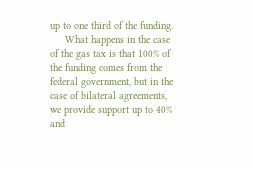up to one third of the funding.
     What happens in the case of the gas tax is that 100% of the funding comes from the federal government, but in the case of bilateral agreements, we provide support up to 40% and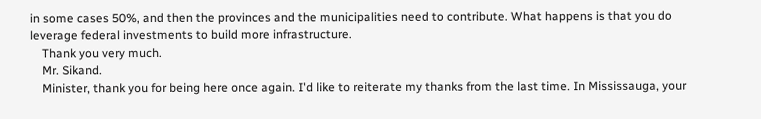in some cases 50%, and then the provinces and the municipalities need to contribute. What happens is that you do leverage federal investments to build more infrastructure.
    Thank you very much.
    Mr. Sikand.
    Minister, thank you for being here once again. I'd like to reiterate my thanks from the last time. In Mississauga, your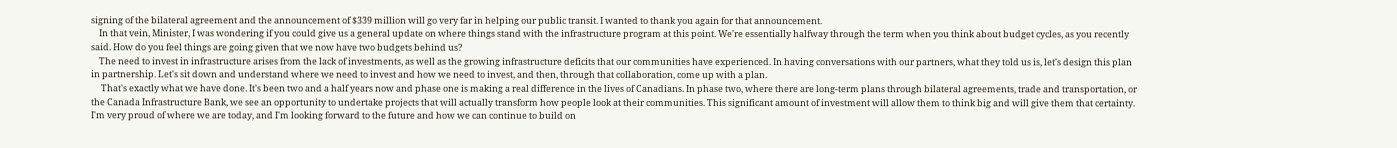signing of the bilateral agreement and the announcement of $339 million will go very far in helping our public transit. I wanted to thank you again for that announcement.
    In that vein, Minister, I was wondering if you could give us a general update on where things stand with the infrastructure program at this point. We're essentially halfway through the term when you think about budget cycles, as you recently said. How do you feel things are going given that we now have two budgets behind us?
    The need to invest in infrastructure arises from the lack of investments, as well as the growing infrastructure deficits that our communities have experienced. In having conversations with our partners, what they told us is, let's design this plan in partnership. Let's sit down and understand where we need to invest and how we need to invest, and then, through that collaboration, come up with a plan.
     That's exactly what we have done. It's been two and a half years now and phase one is making a real difference in the lives of Canadians. In phase two, where there are long-term plans through bilateral agreements, trade and transportation, or the Canada Infrastructure Bank, we see an opportunity to undertake projects that will actually transform how people look at their communities. This significant amount of investment will allow them to think big and will give them that certainty. I'm very proud of where we are today, and I'm looking forward to the future and how we can continue to build on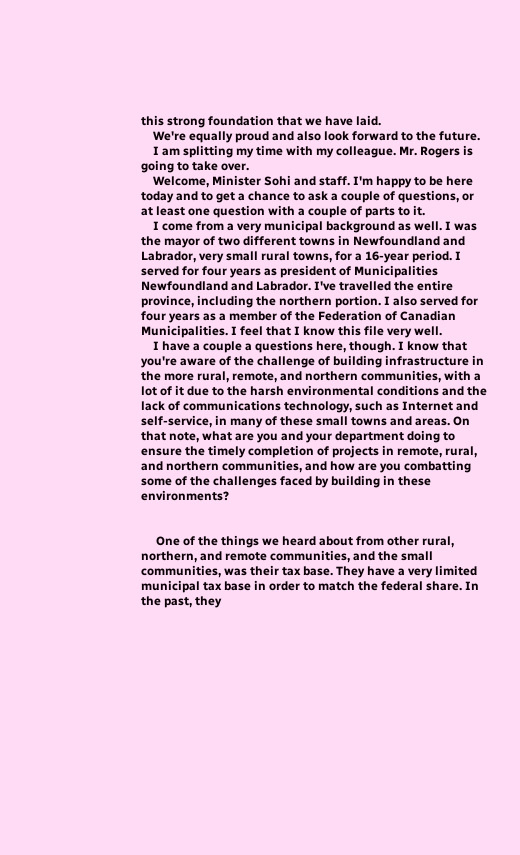this strong foundation that we have laid.
    We're equally proud and also look forward to the future.
    I am splitting my time with my colleague. Mr. Rogers is going to take over.
    Welcome, Minister Sohi and staff. I'm happy to be here today and to get a chance to ask a couple of questions, or at least one question with a couple of parts to it.
    I come from a very municipal background as well. I was the mayor of two different towns in Newfoundland and Labrador, very small rural towns, for a 16-year period. I served for four years as president of Municipalities Newfoundland and Labrador. I've travelled the entire province, including the northern portion. I also served for four years as a member of the Federation of Canadian Municipalities. I feel that I know this file very well.
    I have a couple a questions here, though. I know that you're aware of the challenge of building infrastructure in the more rural, remote, and northern communities, with a lot of it due to the harsh environmental conditions and the lack of communications technology, such as Internet and self-service, in many of these small towns and areas. On that note, what are you and your department doing to ensure the timely completion of projects in remote, rural, and northern communities, and how are you combatting some of the challenges faced by building in these environments?


     One of the things we heard about from other rural, northern, and remote communities, and the small communities, was their tax base. They have a very limited municipal tax base in order to match the federal share. In the past, they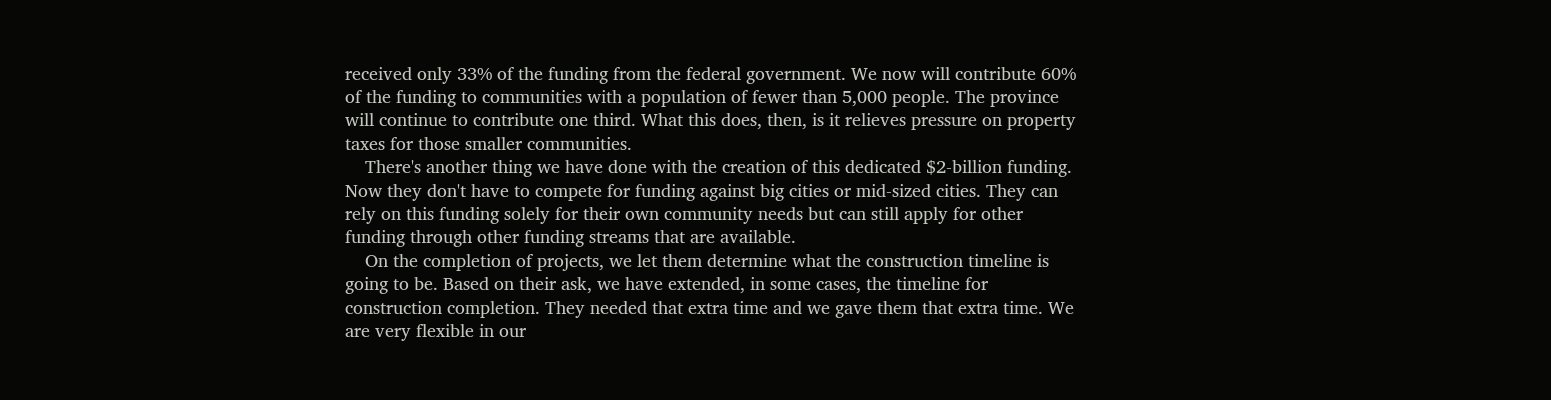received only 33% of the funding from the federal government. We now will contribute 60% of the funding to communities with a population of fewer than 5,000 people. The province will continue to contribute one third. What this does, then, is it relieves pressure on property taxes for those smaller communities.
    There's another thing we have done with the creation of this dedicated $2-billion funding. Now they don't have to compete for funding against big cities or mid-sized cities. They can rely on this funding solely for their own community needs but can still apply for other funding through other funding streams that are available.
    On the completion of projects, we let them determine what the construction timeline is going to be. Based on their ask, we have extended, in some cases, the timeline for construction completion. They needed that extra time and we gave them that extra time. We are very flexible in our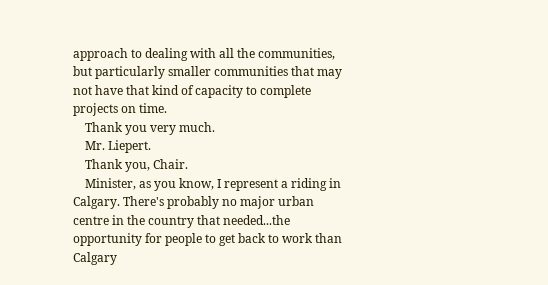approach to dealing with all the communities, but particularly smaller communities that may not have that kind of capacity to complete projects on time.
    Thank you very much.
    Mr. Liepert.
    Thank you, Chair.
    Minister, as you know, I represent a riding in Calgary. There's probably no major urban centre in the country that needed...the opportunity for people to get back to work than Calgary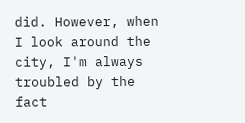did. However, when I look around the city, I'm always troubled by the fact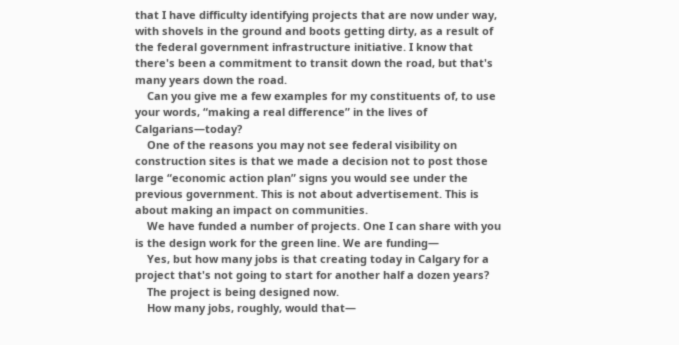that I have difficulty identifying projects that are now under way, with shovels in the ground and boots getting dirty, as a result of the federal government infrastructure initiative. I know that there's been a commitment to transit down the road, but that's many years down the road.
    Can you give me a few examples for my constituents of, to use your words, “making a real difference” in the lives of Calgarians—today?
    One of the reasons you may not see federal visibility on construction sites is that we made a decision not to post those large “economic action plan” signs you would see under the previous government. This is not about advertisement. This is about making an impact on communities.
    We have funded a number of projects. One I can share with you is the design work for the green line. We are funding—
    Yes, but how many jobs is that creating today in Calgary for a project that's not going to start for another half a dozen years?
    The project is being designed now.
    How many jobs, roughly, would that—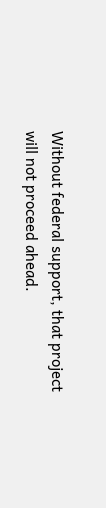Without federal support, that project will not proceed ahead.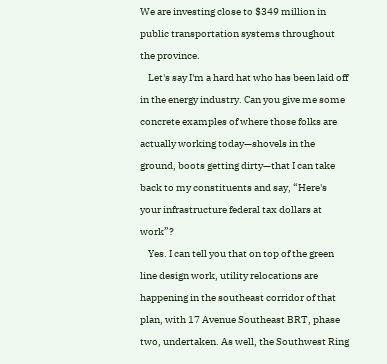We are investing close to $349 million in public transportation systems throughout the province.
    Let's say I'm a hard hat who has been laid off in the energy industry. Can you give me some concrete examples of where those folks are actually working today—shovels in the ground, boots getting dirty—that I can take back to my constituents and say, “Here's your infrastructure federal tax dollars at work”?
    Yes. I can tell you that on top of the green line design work, utility relocations are happening in the southeast corridor of that plan, with 17 Avenue Southeast BRT, phase two, undertaken. As well, the Southwest Ring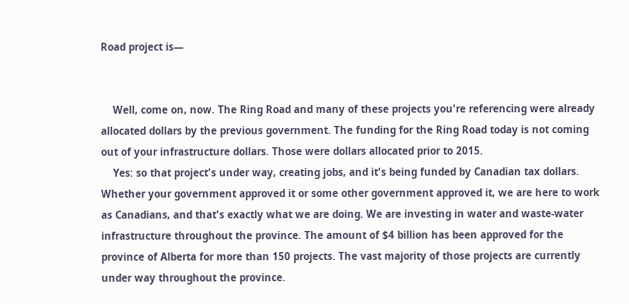Road project is—


    Well, come on, now. The Ring Road and many of these projects you're referencing were already allocated dollars by the previous government. The funding for the Ring Road today is not coming out of your infrastructure dollars. Those were dollars allocated prior to 2015.
    Yes: so that project's under way, creating jobs, and it's being funded by Canadian tax dollars. Whether your government approved it or some other government approved it, we are here to work as Canadians, and that's exactly what we are doing. We are investing in water and waste-water infrastructure throughout the province. The amount of $4 billion has been approved for the province of Alberta for more than 150 projects. The vast majority of those projects are currently under way throughout the province.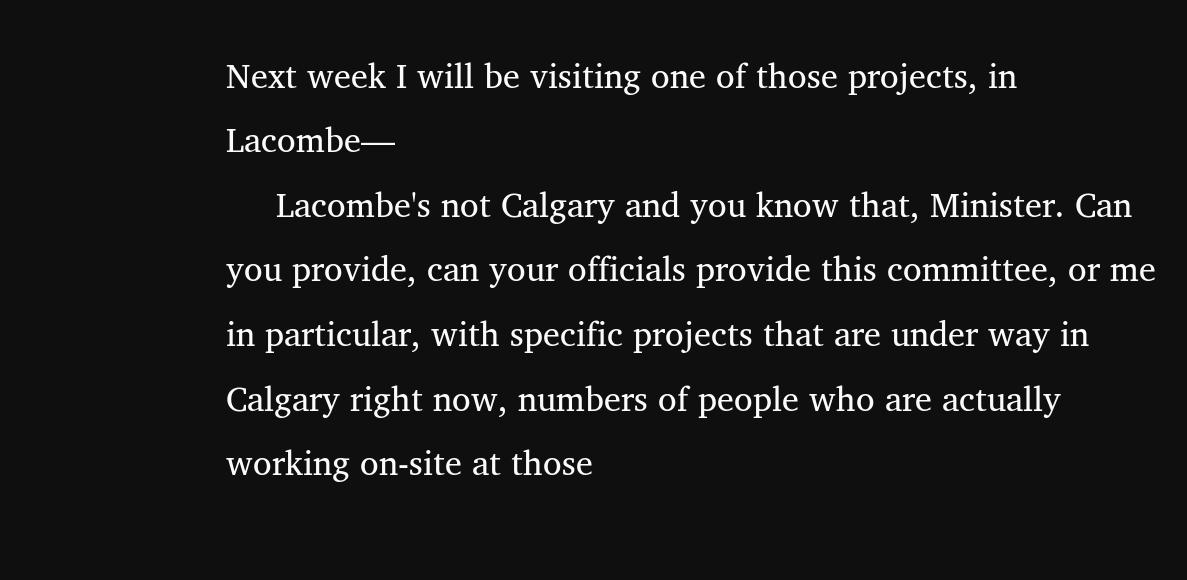Next week I will be visiting one of those projects, in Lacombe—
     Lacombe's not Calgary and you know that, Minister. Can you provide, can your officials provide this committee, or me in particular, with specific projects that are under way in Calgary right now, numbers of people who are actually working on-site at those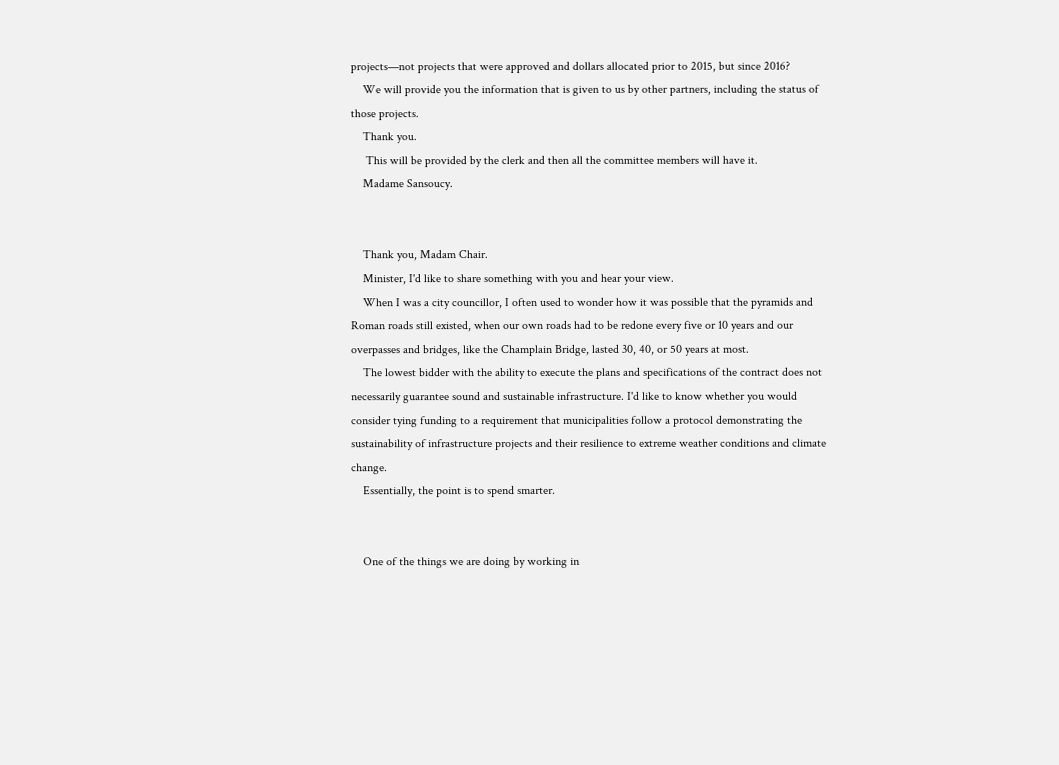projects—not projects that were approved and dollars allocated prior to 2015, but since 2016?
    We will provide you the information that is given to us by other partners, including the status of those projects.
    Thank you.
     This will be provided by the clerk and then all the committee members will have it.
    Madame Sansoucy.


    Thank you, Madam Chair.
    Minister, I'd like to share something with you and hear your view.
    When I was a city councillor, I often used to wonder how it was possible that the pyramids and Roman roads still existed, when our own roads had to be redone every five or 10 years and our overpasses and bridges, like the Champlain Bridge, lasted 30, 40, or 50 years at most.
    The lowest bidder with the ability to execute the plans and specifications of the contract does not necessarily guarantee sound and sustainable infrastructure. I'd like to know whether you would consider tying funding to a requirement that municipalities follow a protocol demonstrating the sustainability of infrastructure projects and their resilience to extreme weather conditions and climate change.
    Essentially, the point is to spend smarter.


    One of the things we are doing by working in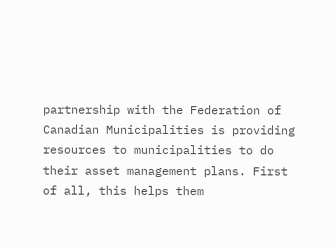partnership with the Federation of Canadian Municipalities is providing resources to municipalities to do their asset management plans. First of all, this helps them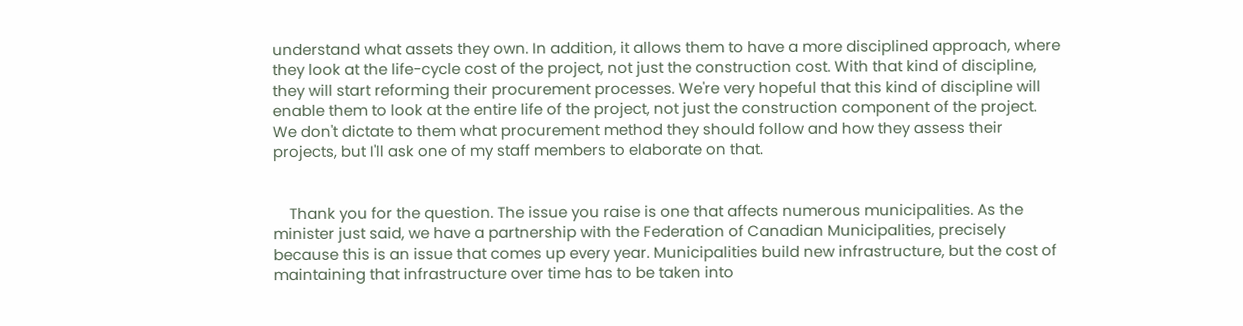understand what assets they own. In addition, it allows them to have a more disciplined approach, where they look at the life-cycle cost of the project, not just the construction cost. With that kind of discipline, they will start reforming their procurement processes. We're very hopeful that this kind of discipline will enable them to look at the entire life of the project, not just the construction component of the project. We don't dictate to them what procurement method they should follow and how they assess their projects, but I'll ask one of my staff members to elaborate on that.


    Thank you for the question. The issue you raise is one that affects numerous municipalities. As the minister just said, we have a partnership with the Federation of Canadian Municipalities, precisely because this is an issue that comes up every year. Municipalities build new infrastructure, but the cost of maintaining that infrastructure over time has to be taken into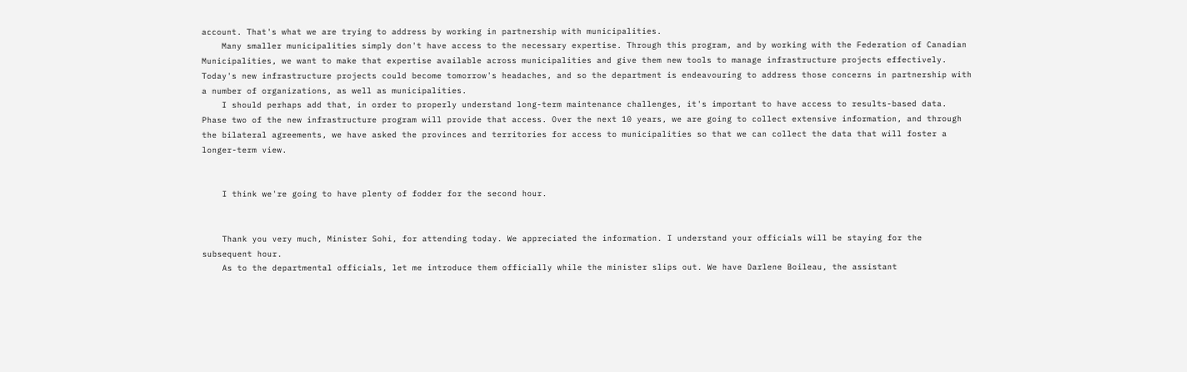account. That's what we are trying to address by working in partnership with municipalities.
    Many smaller municipalities simply don't have access to the necessary expertise. Through this program, and by working with the Federation of Canadian Municipalities, we want to make that expertise available across municipalities and give them new tools to manage infrastructure projects effectively. Today's new infrastructure projects could become tomorrow's headaches, and so the department is endeavouring to address those concerns in partnership with a number of organizations, as well as municipalities.
    I should perhaps add that, in order to properly understand long-term maintenance challenges, it's important to have access to results-based data. Phase two of the new infrastructure program will provide that access. Over the next 10 years, we are going to collect extensive information, and through the bilateral agreements, we have asked the provinces and territories for access to municipalities so that we can collect the data that will foster a longer-term view.


    I think we're going to have plenty of fodder for the second hour.


    Thank you very much, Minister Sohi, for attending today. We appreciated the information. I understand your officials will be staying for the subsequent hour.
    As to the departmental officials, let me introduce them officially while the minister slips out. We have Darlene Boileau, the assistant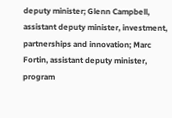deputy minister; Glenn Campbell, assistant deputy minister, investment, partnerships and innovation; Marc Fortin, assistant deputy minister, program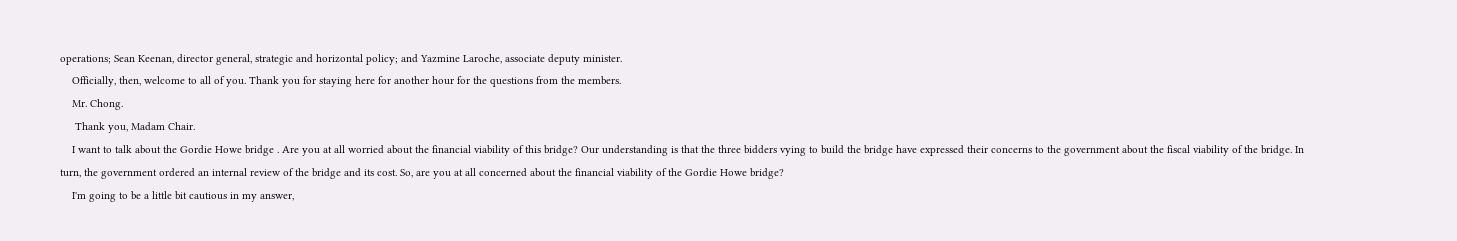operations; Sean Keenan, director general, strategic and horizontal policy; and Yazmine Laroche, associate deputy minister.
    Officially, then, welcome to all of you. Thank you for staying here for another hour for the questions from the members.
    Mr. Chong.
     Thank you, Madam Chair.
    I want to talk about the Gordie Howe bridge . Are you at all worried about the financial viability of this bridge? Our understanding is that the three bidders vying to build the bridge have expressed their concerns to the government about the fiscal viability of the bridge. In turn, the government ordered an internal review of the bridge and its cost. So, are you at all concerned about the financial viability of the Gordie Howe bridge?
    I'm going to be a little bit cautious in my answer,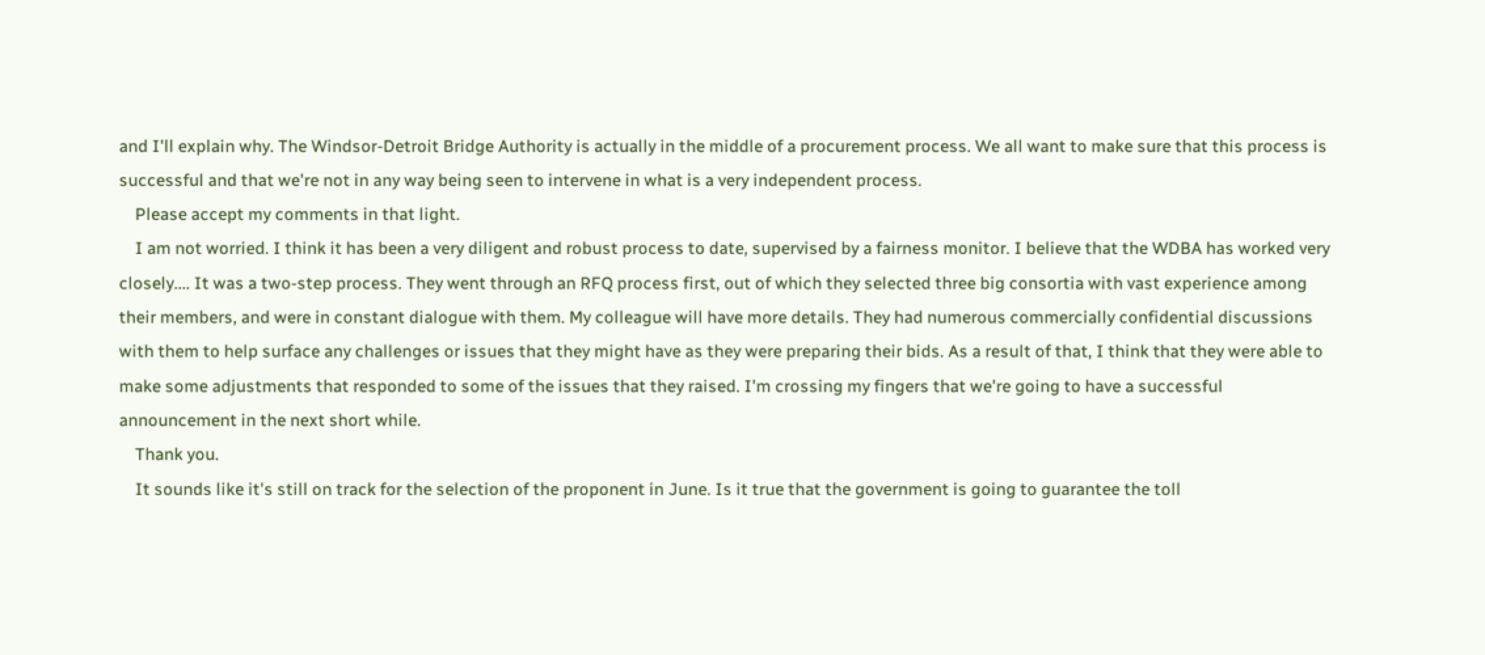and I'll explain why. The Windsor-Detroit Bridge Authority is actually in the middle of a procurement process. We all want to make sure that this process is successful and that we're not in any way being seen to intervene in what is a very independent process.
    Please accept my comments in that light.
    I am not worried. I think it has been a very diligent and robust process to date, supervised by a fairness monitor. I believe that the WDBA has worked very closely.... It was a two-step process. They went through an RFQ process first, out of which they selected three big consortia with vast experience among their members, and were in constant dialogue with them. My colleague will have more details. They had numerous commercially confidential discussions with them to help surface any challenges or issues that they might have as they were preparing their bids. As a result of that, I think that they were able to make some adjustments that responded to some of the issues that they raised. I'm crossing my fingers that we're going to have a successful announcement in the next short while.
    Thank you.
    It sounds like it's still on track for the selection of the proponent in June. Is it true that the government is going to guarantee the toll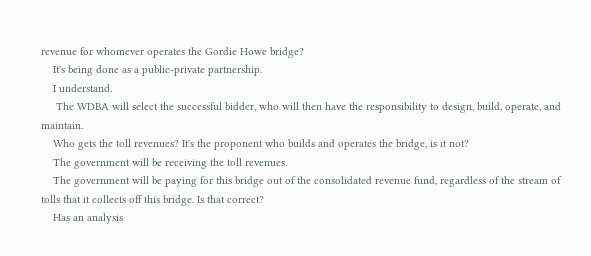revenue for whomever operates the Gordie Howe bridge?
    It's being done as a public-private partnership.
    I understand.
     The WDBA will select the successful bidder, who will then have the responsibility to design, build, operate, and maintain.
    Who gets the toll revenues? It's the proponent who builds and operates the bridge, is it not?
    The government will be receiving the toll revenues.
    The government will be paying for this bridge out of the consolidated revenue fund, regardless of the stream of tolls that it collects off this bridge. Is that correct?
    Has an analysis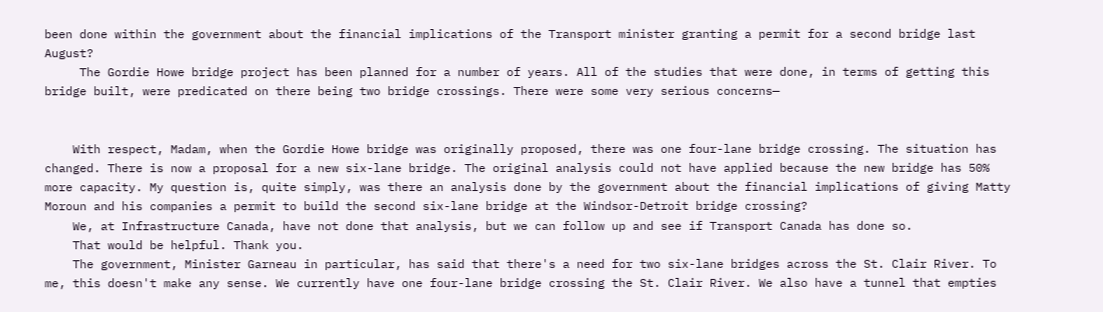been done within the government about the financial implications of the Transport minister granting a permit for a second bridge last August?
     The Gordie Howe bridge project has been planned for a number of years. All of the studies that were done, in terms of getting this bridge built, were predicated on there being two bridge crossings. There were some very serious concerns—


    With respect, Madam, when the Gordie Howe bridge was originally proposed, there was one four-lane bridge crossing. The situation has changed. There is now a proposal for a new six-lane bridge. The original analysis could not have applied because the new bridge has 50% more capacity. My question is, quite simply, was there an analysis done by the government about the financial implications of giving Matty Moroun and his companies a permit to build the second six-lane bridge at the Windsor-Detroit bridge crossing?
    We, at Infrastructure Canada, have not done that analysis, but we can follow up and see if Transport Canada has done so.
    That would be helpful. Thank you.
    The government, Minister Garneau in particular, has said that there's a need for two six-lane bridges across the St. Clair River. To me, this doesn't make any sense. We currently have one four-lane bridge crossing the St. Clair River. We also have a tunnel that empties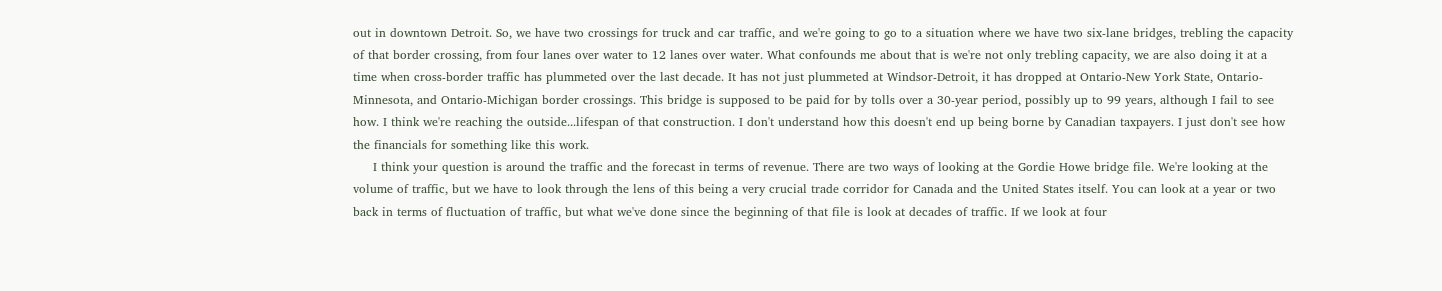out in downtown Detroit. So, we have two crossings for truck and car traffic, and we're going to go to a situation where we have two six-lane bridges, trebling the capacity of that border crossing, from four lanes over water to 12 lanes over water. What confounds me about that is we're not only trebling capacity, we are also doing it at a time when cross-border traffic has plummeted over the last decade. It has not just plummeted at Windsor-Detroit, it has dropped at Ontario-New York State, Ontario-Minnesota, and Ontario-Michigan border crossings. This bridge is supposed to be paid for by tolls over a 30-year period, possibly up to 99 years, although I fail to see how. I think we're reaching the outside...lifespan of that construction. I don't understand how this doesn't end up being borne by Canadian taxpayers. I just don't see how the financials for something like this work.
     I think your question is around the traffic and the forecast in terms of revenue. There are two ways of looking at the Gordie Howe bridge file. We're looking at the volume of traffic, but we have to look through the lens of this being a very crucial trade corridor for Canada and the United States itself. You can look at a year or two back in terms of fluctuation of traffic, but what we've done since the beginning of that file is look at decades of traffic. If we look at four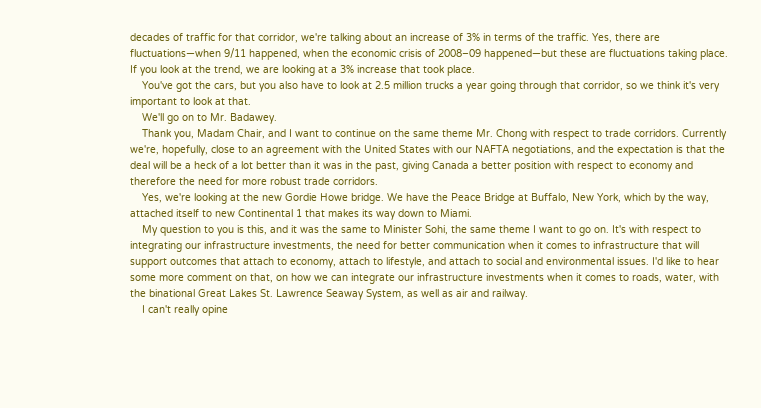decades of traffic for that corridor, we're talking about an increase of 3% in terms of the traffic. Yes, there are fluctuations—when 9/11 happened, when the economic crisis of 2008–09 happened—but these are fluctuations taking place. If you look at the trend, we are looking at a 3% increase that took place.
    You've got the cars, but you also have to look at 2.5 million trucks a year going through that corridor, so we think it's very important to look at that.
    We'll go on to Mr. Badawey.
    Thank you, Madam Chair, and I want to continue on the same theme Mr. Chong with respect to trade corridors. Currently we're, hopefully, close to an agreement with the United States with our NAFTA negotiations, and the expectation is that the deal will be a heck of a lot better than it was in the past, giving Canada a better position with respect to economy and therefore the need for more robust trade corridors.
    Yes, we're looking at the new Gordie Howe bridge. We have the Peace Bridge at Buffalo, New York, which by the way, attached itself to new Continental 1 that makes its way down to Miami.
    My question to you is this, and it was the same to Minister Sohi, the same theme I want to go on. It's with respect to integrating our infrastructure investments, the need for better communication when it comes to infrastructure that will support outcomes that attach to economy, attach to lifestyle, and attach to social and environmental issues. I'd like to hear some more comment on that, on how we can integrate our infrastructure investments when it comes to roads, water, with the binational Great Lakes St. Lawrence Seaway System, as well as air and railway.
    I can't really opine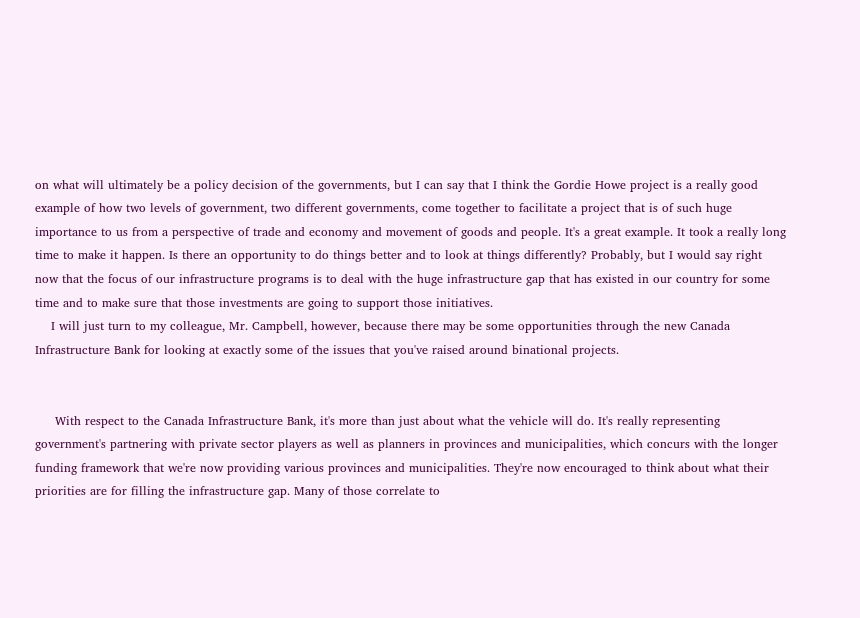on what will ultimately be a policy decision of the governments, but I can say that I think the Gordie Howe project is a really good example of how two levels of government, two different governments, come together to facilitate a project that is of such huge importance to us from a perspective of trade and economy and movement of goods and people. It's a great example. It took a really long time to make it happen. Is there an opportunity to do things better and to look at things differently? Probably, but I would say right now that the focus of our infrastructure programs is to deal with the huge infrastructure gap that has existed in our country for some time and to make sure that those investments are going to support those initiatives.
    I will just turn to my colleague, Mr. Campbell, however, because there may be some opportunities through the new Canada Infrastructure Bank for looking at exactly some of the issues that you've raised around binational projects.


     With respect to the Canada Infrastructure Bank, it's more than just about what the vehicle will do. It's really representing government's partnering with private sector players as well as planners in provinces and municipalities, which concurs with the longer funding framework that we're now providing various provinces and municipalities. They're now encouraged to think about what their priorities are for filling the infrastructure gap. Many of those correlate to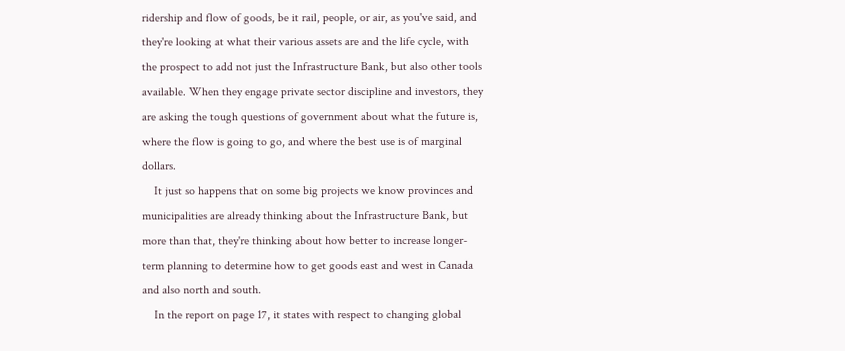ridership and flow of goods, be it rail, people, or air, as you've said, and they're looking at what their various assets are and the life cycle, with the prospect to add not just the Infrastructure Bank, but also other tools available. When they engage private sector discipline and investors, they are asking the tough questions of government about what the future is, where the flow is going to go, and where the best use is of marginal dollars.
    It just so happens that on some big projects we know provinces and municipalities are already thinking about the Infrastructure Bank, but more than that, they're thinking about how better to increase longer-term planning to determine how to get goods east and west in Canada and also north and south.
    In the report on page 17, it states with respect to changing global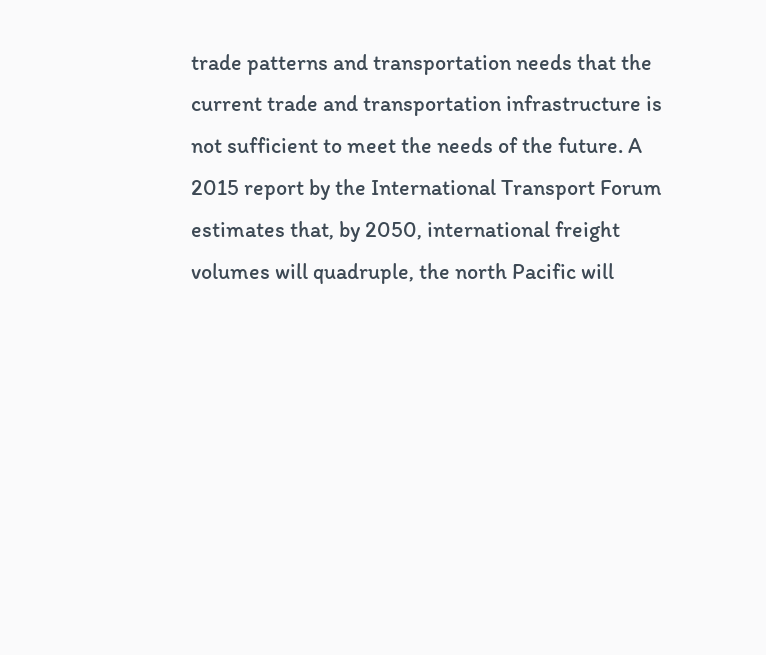trade patterns and transportation needs that the current trade and transportation infrastructure is not sufficient to meet the needs of the future. A 2015 report by the International Transport Forum estimates that, by 2050, international freight volumes will quadruple, the north Pacific will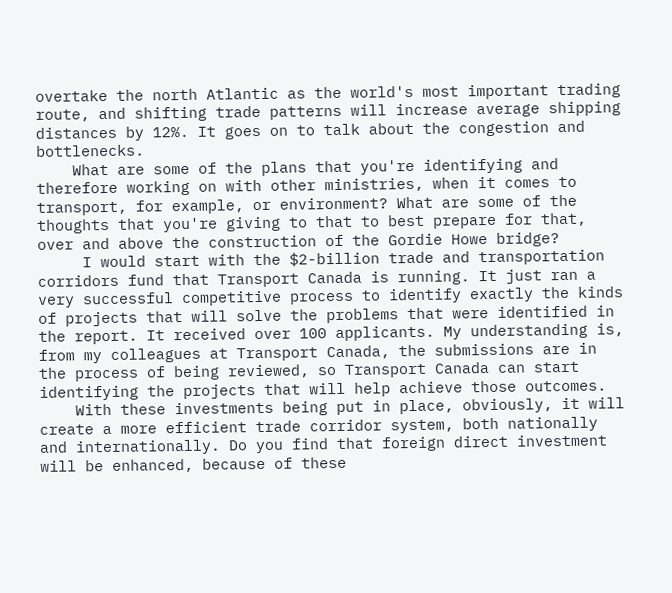overtake the north Atlantic as the world's most important trading route, and shifting trade patterns will increase average shipping distances by 12%. It goes on to talk about the congestion and bottlenecks.
    What are some of the plans that you're identifying and therefore working on with other ministries, when it comes to transport, for example, or environment? What are some of the thoughts that you're giving to that to best prepare for that, over and above the construction of the Gordie Howe bridge?
     I would start with the $2-billion trade and transportation corridors fund that Transport Canada is running. It just ran a very successful competitive process to identify exactly the kinds of projects that will solve the problems that were identified in the report. It received over 100 applicants. My understanding is, from my colleagues at Transport Canada, the submissions are in the process of being reviewed, so Transport Canada can start identifying the projects that will help achieve those outcomes.
    With these investments being put in place, obviously, it will create a more efficient trade corridor system, both nationally and internationally. Do you find that foreign direct investment will be enhanced, because of these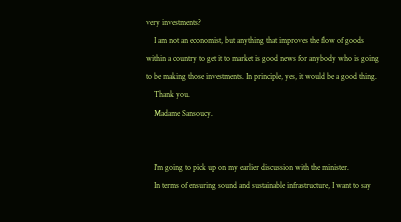very investments?
    I am not an economist, but anything that improves the flow of goods within a country to get it to market is good news for anybody who is going to be making those investments. In principle, yes, it would be a good thing.
    Thank you.
    Madame Sansoucy.


    I'm going to pick up on my earlier discussion with the minister.
    In terms of ensuring sound and sustainable infrastructure, I want to say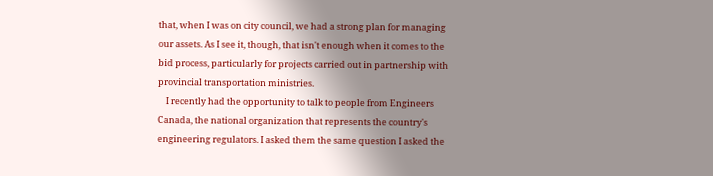that, when I was on city council, we had a strong plan for managing our assets. As I see it, though, that isn't enough when it comes to the bid process, particularly for projects carried out in partnership with provincial transportation ministries.
    I recently had the opportunity to talk to people from Engineers Canada, the national organization that represents the country's engineering regulators. I asked them the same question I asked the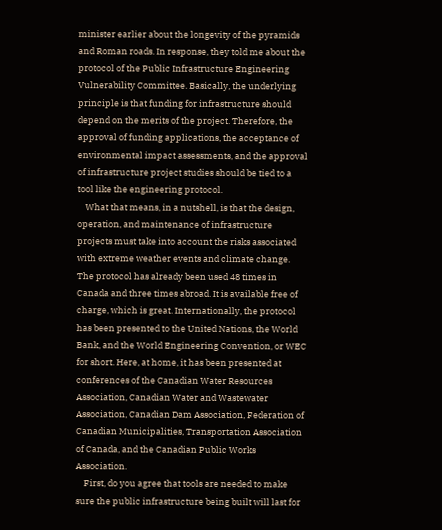minister earlier about the longevity of the pyramids and Roman roads. In response, they told me about the protocol of the Public Infrastructure Engineering Vulnerability Committee. Basically, the underlying principle is that funding for infrastructure should depend on the merits of the project. Therefore, the approval of funding applications, the acceptance of environmental impact assessments, and the approval of infrastructure project studies should be tied to a tool like the engineering protocol.
    What that means, in a nutshell, is that the design, operation, and maintenance of infrastructure projects must take into account the risks associated with extreme weather events and climate change. The protocol has already been used 48 times in Canada and three times abroad. It is available free of charge, which is great. Internationally, the protocol has been presented to the United Nations, the World Bank, and the World Engineering Convention, or WEC for short. Here, at home, it has been presented at conferences of the Canadian Water Resources Association, Canadian Water and Wastewater Association, Canadian Dam Association, Federation of Canadian Municipalities, Transportation Association of Canada, and the Canadian Public Works Association.
    First, do you agree that tools are needed to make sure the public infrastructure being built will last for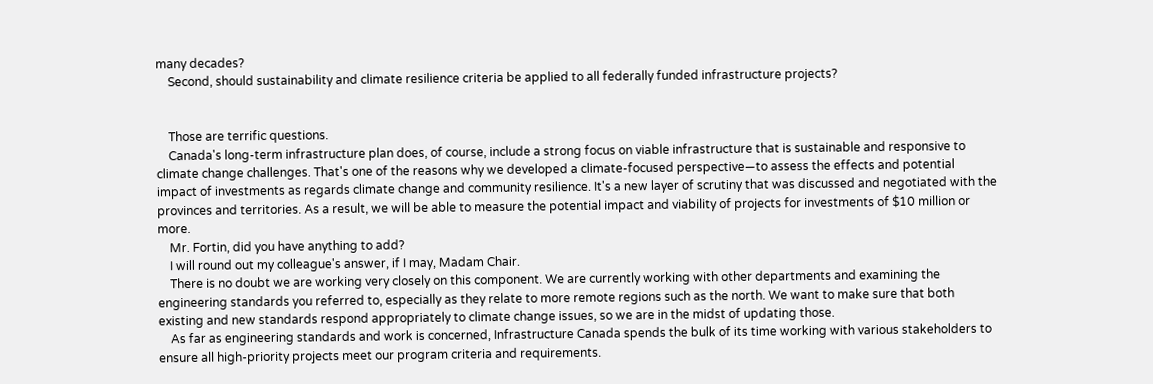many decades?
    Second, should sustainability and climate resilience criteria be applied to all federally funded infrastructure projects?


    Those are terrific questions.
    Canada's long-term infrastructure plan does, of course, include a strong focus on viable infrastructure that is sustainable and responsive to climate change challenges. That's one of the reasons why we developed a climate-focused perspective—to assess the effects and potential impact of investments as regards climate change and community resilience. It's a new layer of scrutiny that was discussed and negotiated with the provinces and territories. As a result, we will be able to measure the potential impact and viability of projects for investments of $10 million or more.
    Mr. Fortin, did you have anything to add?
    I will round out my colleague's answer, if I may, Madam Chair.
    There is no doubt we are working very closely on this component. We are currently working with other departments and examining the engineering standards you referred to, especially as they relate to more remote regions such as the north. We want to make sure that both existing and new standards respond appropriately to climate change issues, so we are in the midst of updating those.
    As far as engineering standards and work is concerned, Infrastructure Canada spends the bulk of its time working with various stakeholders to ensure all high-priority projects meet our program criteria and requirements.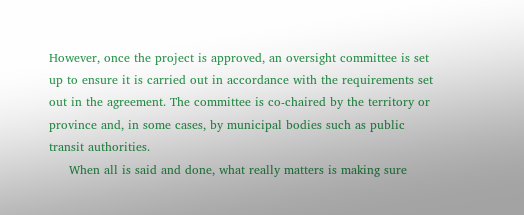However, once the project is approved, an oversight committee is set up to ensure it is carried out in accordance with the requirements set out in the agreement. The committee is co-chaired by the territory or province and, in some cases, by municipal bodies such as public transit authorities.
     When all is said and done, what really matters is making sure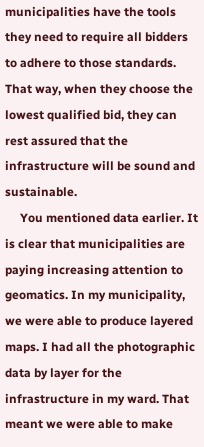municipalities have the tools they need to require all bidders to adhere to those standards. That way, when they choose the lowest qualified bid, they can rest assured that the infrastructure will be sound and sustainable.
     You mentioned data earlier. It is clear that municipalities are paying increasing attention to geomatics. In my municipality, we were able to produce layered maps. I had all the photographic data by layer for the infrastructure in my ward. That meant we were able to make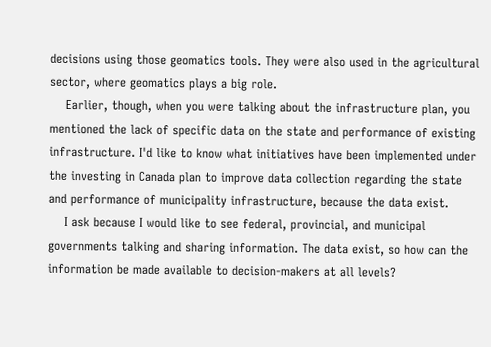decisions using those geomatics tools. They were also used in the agricultural sector, where geomatics plays a big role.
    Earlier, though, when you were talking about the infrastructure plan, you mentioned the lack of specific data on the state and performance of existing infrastructure. I'd like to know what initiatives have been implemented under the investing in Canada plan to improve data collection regarding the state and performance of municipality infrastructure, because the data exist.
    I ask because I would like to see federal, provincial, and municipal governments talking and sharing information. The data exist, so how can the information be made available to decision-makers at all levels?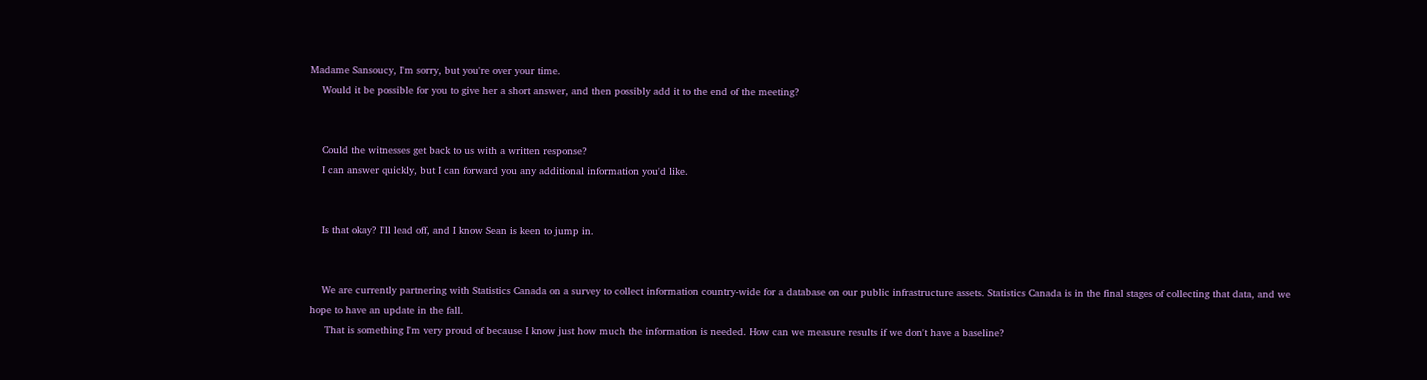Madame Sansoucy, I'm sorry, but you're over your time.
    Would it be possible for you to give her a short answer, and then possibly add it to the end of the meeting?


    Could the witnesses get back to us with a written response?
    I can answer quickly, but I can forward you any additional information you'd like.


    Is that okay? I'll lead off, and I know Sean is keen to jump in.


    We are currently partnering with Statistics Canada on a survey to collect information country-wide for a database on our public infrastructure assets. Statistics Canada is in the final stages of collecting that data, and we hope to have an update in the fall.
     That is something I'm very proud of because I know just how much the information is needed. How can we measure results if we don't have a baseline?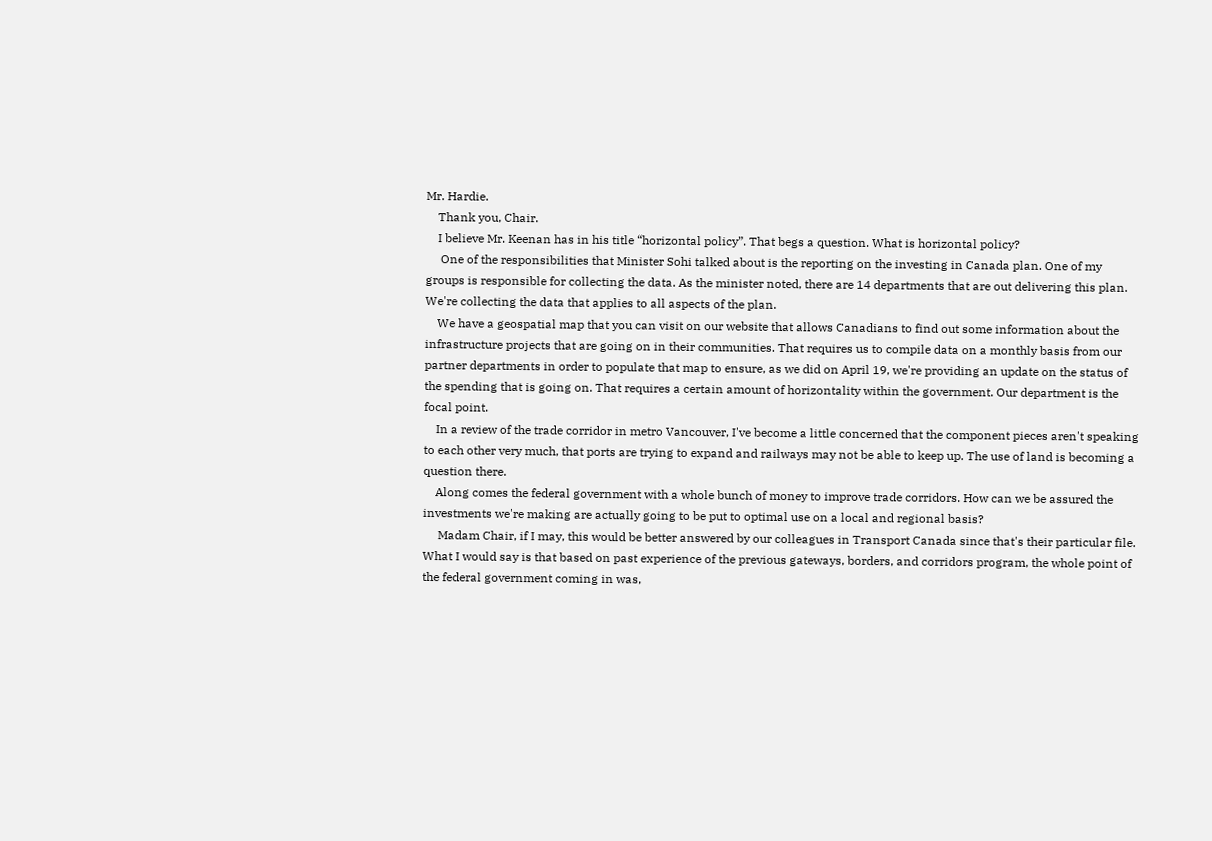Mr. Hardie.
    Thank you, Chair.
    I believe Mr. Keenan has in his title “horizontal policy”. That begs a question. What is horizontal policy?
     One of the responsibilities that Minister Sohi talked about is the reporting on the investing in Canada plan. One of my groups is responsible for collecting the data. As the minister noted, there are 14 departments that are out delivering this plan. We're collecting the data that applies to all aspects of the plan.
    We have a geospatial map that you can visit on our website that allows Canadians to find out some information about the infrastructure projects that are going on in their communities. That requires us to compile data on a monthly basis from our partner departments in order to populate that map to ensure, as we did on April 19, we're providing an update on the status of the spending that is going on. That requires a certain amount of horizontality within the government. Our department is the focal point.
    In a review of the trade corridor in metro Vancouver, I've become a little concerned that the component pieces aren't speaking to each other very much, that ports are trying to expand and railways may not be able to keep up. The use of land is becoming a question there.
    Along comes the federal government with a whole bunch of money to improve trade corridors. How can we be assured the investments we're making are actually going to be put to optimal use on a local and regional basis?
     Madam Chair, if I may, this would be better answered by our colleagues in Transport Canada since that's their particular file. What I would say is that based on past experience of the previous gateways, borders, and corridors program, the whole point of the federal government coming in was,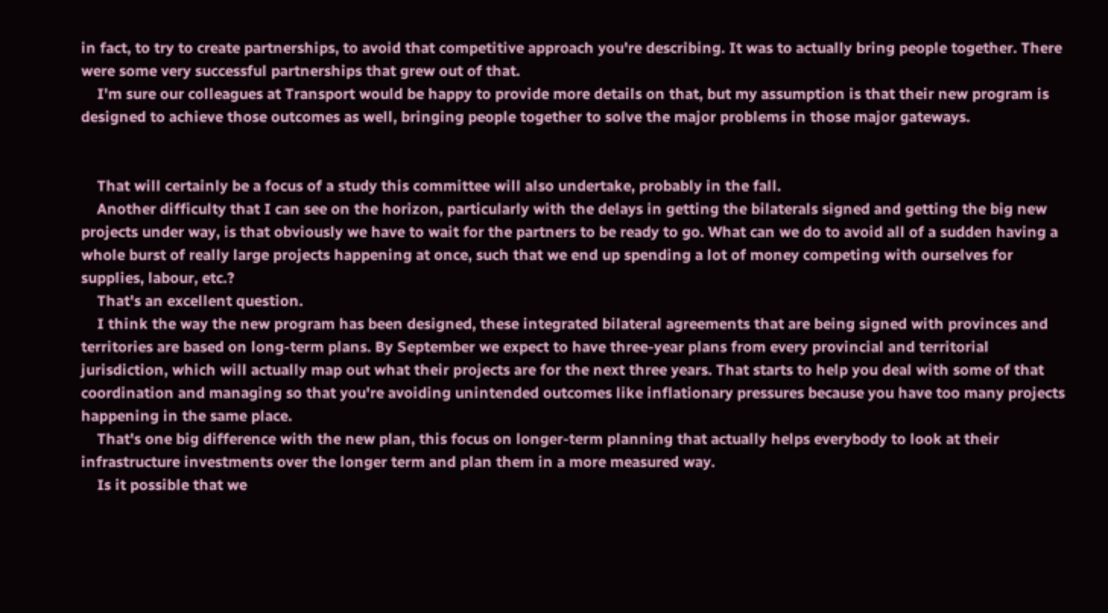in fact, to try to create partnerships, to avoid that competitive approach you're describing. It was to actually bring people together. There were some very successful partnerships that grew out of that.
    I'm sure our colleagues at Transport would be happy to provide more details on that, but my assumption is that their new program is designed to achieve those outcomes as well, bringing people together to solve the major problems in those major gateways.


    That will certainly be a focus of a study this committee will also undertake, probably in the fall.
    Another difficulty that I can see on the horizon, particularly with the delays in getting the bilaterals signed and getting the big new projects under way, is that obviously we have to wait for the partners to be ready to go. What can we do to avoid all of a sudden having a whole burst of really large projects happening at once, such that we end up spending a lot of money competing with ourselves for supplies, labour, etc.?
    That's an excellent question.
    I think the way the new program has been designed, these integrated bilateral agreements that are being signed with provinces and territories are based on long-term plans. By September we expect to have three-year plans from every provincial and territorial jurisdiction, which will actually map out what their projects are for the next three years. That starts to help you deal with some of that coordination and managing so that you're avoiding unintended outcomes like inflationary pressures because you have too many projects happening in the same place.
    That's one big difference with the new plan, this focus on longer-term planning that actually helps everybody to look at their infrastructure investments over the longer term and plan them in a more measured way.
    Is it possible that we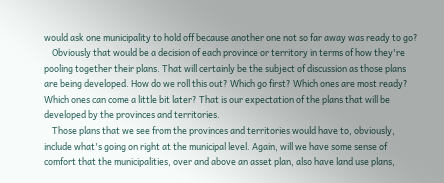would ask one municipality to hold off because another one not so far away was ready to go?
    Obviously that would be a decision of each province or territory in terms of how they're pooling together their plans. That will certainly be the subject of discussion as those plans are being developed. How do we roll this out? Which go first? Which ones are most ready? Which ones can come a little bit later? That is our expectation of the plans that will be developed by the provinces and territories.
    Those plans that we see from the provinces and territories would have to, obviously, include what's going on right at the municipal level. Again, will we have some sense of comfort that the municipalities, over and above an asset plan, also have land use plans,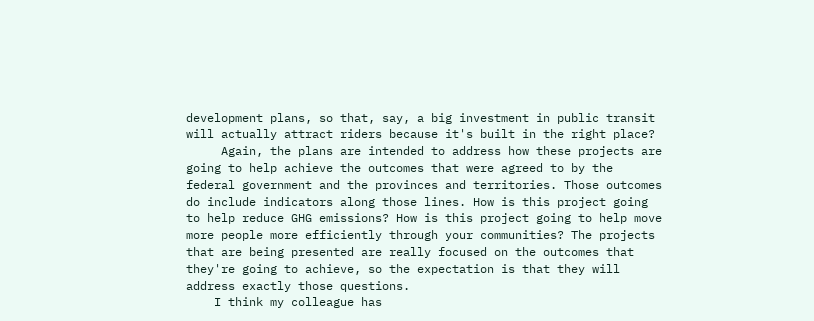development plans, so that, say, a big investment in public transit will actually attract riders because it's built in the right place?
     Again, the plans are intended to address how these projects are going to help achieve the outcomes that were agreed to by the federal government and the provinces and territories. Those outcomes do include indicators along those lines. How is this project going to help reduce GHG emissions? How is this project going to help move more people more efficiently through your communities? The projects that are being presented are really focused on the outcomes that they're going to achieve, so the expectation is that they will address exactly those questions.
    I think my colleague has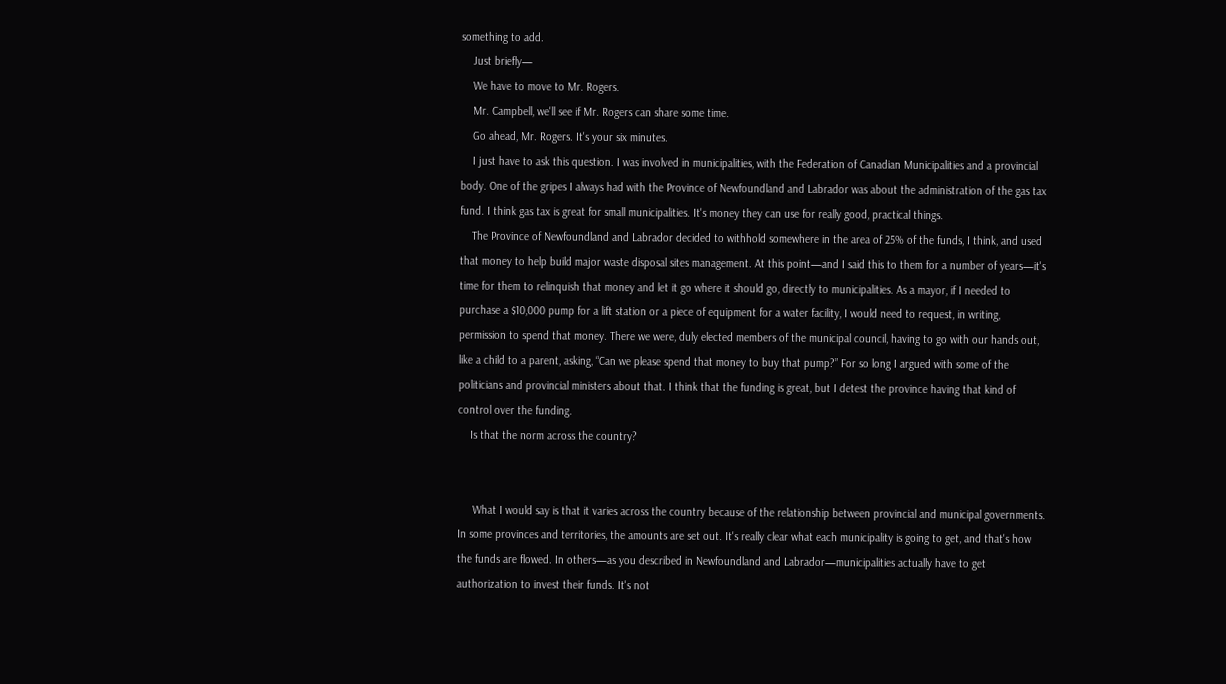something to add.
    Just briefly—
    We have to move to Mr. Rogers.
    Mr. Campbell, we'll see if Mr. Rogers can share some time.
    Go ahead, Mr. Rogers. It's your six minutes.
    I just have to ask this question. I was involved in municipalities, with the Federation of Canadian Municipalities and a provincial body. One of the gripes I always had with the Province of Newfoundland and Labrador was about the administration of the gas tax fund. I think gas tax is great for small municipalities. It's money they can use for really good, practical things.
    The Province of Newfoundland and Labrador decided to withhold somewhere in the area of 25% of the funds, I think, and used that money to help build major waste disposal sites management. At this point—and I said this to them for a number of years—it's time for them to relinquish that money and let it go where it should go, directly to municipalities. As a mayor, if I needed to purchase a $10,000 pump for a lift station or a piece of equipment for a water facility, I would need to request, in writing, permission to spend that money. There we were, duly elected members of the municipal council, having to go with our hands out, like a child to a parent, asking, “Can we please spend that money to buy that pump?” For so long I argued with some of the politicians and provincial ministers about that. I think that the funding is great, but I detest the province having that kind of control over the funding.
    Is that the norm across the country?


     What I would say is that it varies across the country because of the relationship between provincial and municipal governments. In some provinces and territories, the amounts are set out. It's really clear what each municipality is going to get, and that's how the funds are flowed. In others—as you described in Newfoundland and Labrador—municipalities actually have to get authorization to invest their funds. It's not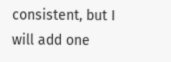consistent, but I will add one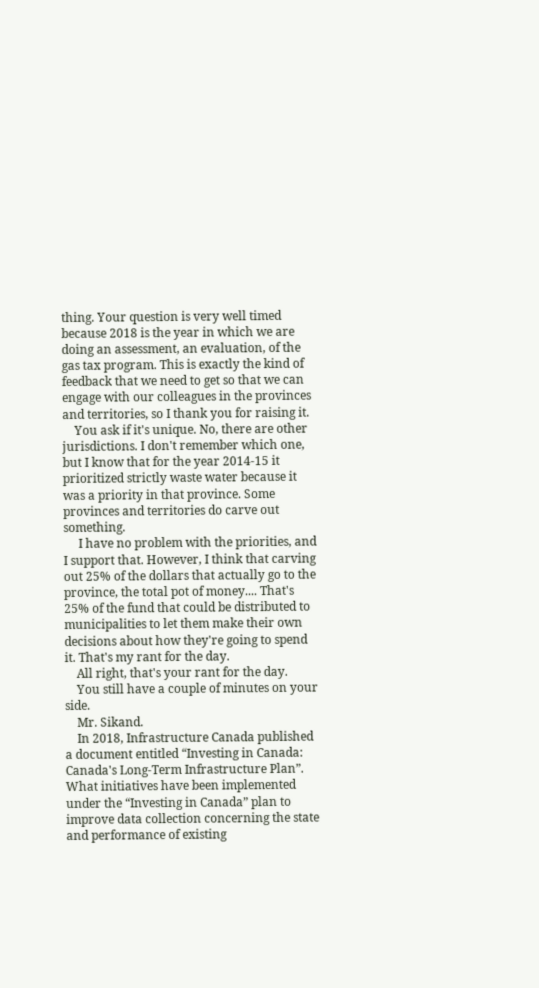thing. Your question is very well timed because 2018 is the year in which we are doing an assessment, an evaluation, of the gas tax program. This is exactly the kind of feedback that we need to get so that we can engage with our colleagues in the provinces and territories, so I thank you for raising it.
    You ask if it's unique. No, there are other jurisdictions. I don't remember which one, but I know that for the year 2014-15 it prioritized strictly waste water because it was a priority in that province. Some provinces and territories do carve out something.
     I have no problem with the priorities, and I support that. However, I think that carving out 25% of the dollars that actually go to the province, the total pot of money.... That's 25% of the fund that could be distributed to municipalities to let them make their own decisions about how they're going to spend it. That's my rant for the day.
    All right, that's your rant for the day.
    You still have a couple of minutes on your side.
    Mr. Sikand.
    In 2018, Infrastructure Canada published a document entitled “Investing in Canada: Canada's Long-Term Infrastructure Plan”. What initiatives have been implemented under the “Investing in Canada” plan to improve data collection concerning the state and performance of existing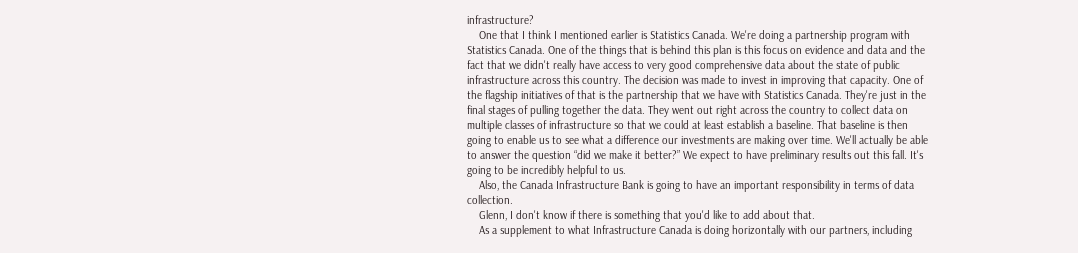infrastructure?
    One that I think I mentioned earlier is Statistics Canada. We're doing a partnership program with Statistics Canada. One of the things that is behind this plan is this focus on evidence and data and the fact that we didn't really have access to very good comprehensive data about the state of public infrastructure across this country. The decision was made to invest in improving that capacity. One of the flagship initiatives of that is the partnership that we have with Statistics Canada. They're just in the final stages of pulling together the data. They went out right across the country to collect data on multiple classes of infrastructure so that we could at least establish a baseline. That baseline is then going to enable us to see what a difference our investments are making over time. We'll actually be able to answer the question “did we make it better?” We expect to have preliminary results out this fall. It's going to be incredibly helpful to us.
    Also, the Canada Infrastructure Bank is going to have an important responsibility in terms of data collection.
    Glenn, I don't know if there is something that you'd like to add about that.
    As a supplement to what Infrastructure Canada is doing horizontally with our partners, including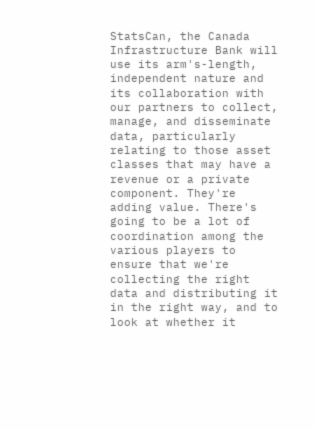StatsCan, the Canada Infrastructure Bank will use its arm's-length, independent nature and its collaboration with our partners to collect, manage, and disseminate data, particularly relating to those asset classes that may have a revenue or a private component. They're adding value. There's going to be a lot of coordination among the various players to ensure that we're collecting the right data and distributing it in the right way, and to look at whether it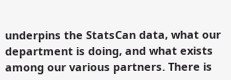underpins the StatsCan data, what our department is doing, and what exists among our various partners. There is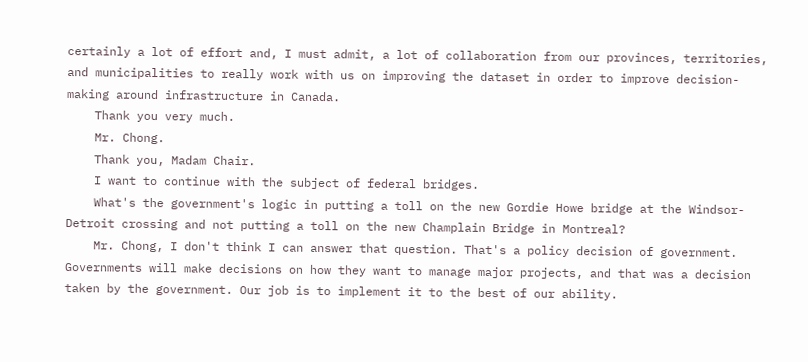certainly a lot of effort and, I must admit, a lot of collaboration from our provinces, territories, and municipalities to really work with us on improving the dataset in order to improve decision-making around infrastructure in Canada.
    Thank you very much.
    Mr. Chong.
    Thank you, Madam Chair.
    I want to continue with the subject of federal bridges.
    What's the government's logic in putting a toll on the new Gordie Howe bridge at the Windsor-Detroit crossing and not putting a toll on the new Champlain Bridge in Montreal?
    Mr. Chong, I don't think I can answer that question. That's a policy decision of government. Governments will make decisions on how they want to manage major projects, and that was a decision taken by the government. Our job is to implement it to the best of our ability.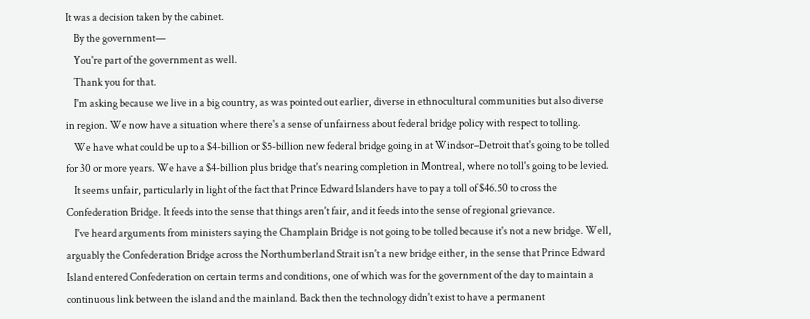It was a decision taken by the cabinet.
    By the government—
    You're part of the government as well.
    Thank you for that.
    I'm asking because we live in a big country, as was pointed out earlier, diverse in ethnocultural communities but also diverse in region. We now have a situation where there's a sense of unfairness about federal bridge policy with respect to tolling.
    We have what could be up to a $4-billion or $5-billion new federal bridge going in at Windsor–Detroit that's going to be tolled for 30 or more years. We have a $4-billion plus bridge that's nearing completion in Montreal, where no toll's going to be levied.
    It seems unfair, particularly in light of the fact that Prince Edward Islanders have to pay a toll of $46.50 to cross the Confederation Bridge. It feeds into the sense that things aren't fair, and it feeds into the sense of regional grievance.
    I've heard arguments from ministers saying the Champlain Bridge is not going to be tolled because it's not a new bridge. Well, arguably the Confederation Bridge across the Northumberland Strait isn't a new bridge either, in the sense that Prince Edward Island entered Confederation on certain terms and conditions, one of which was for the government of the day to maintain a continuous link between the island and the mainland. Back then the technology didn't exist to have a permanent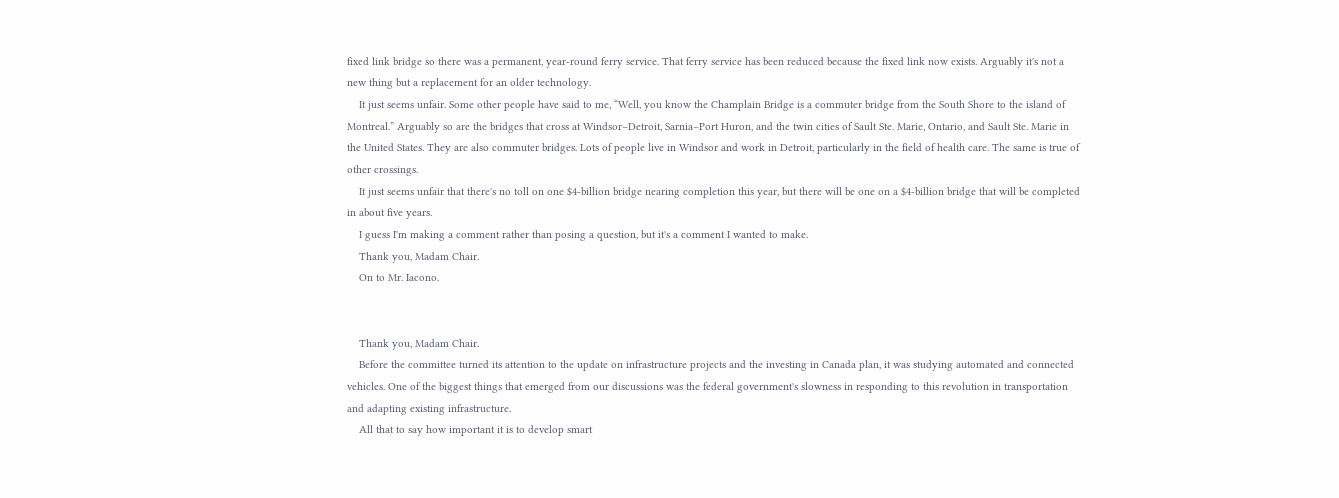fixed link bridge so there was a permanent, year-round ferry service. That ferry service has been reduced because the fixed link now exists. Arguably it's not a new thing but a replacement for an older technology.
    It just seems unfair. Some other people have said to me, “Well, you know the Champlain Bridge is a commuter bridge from the South Shore to the island of Montreal.” Arguably so are the bridges that cross at Windsor–Detroit, Sarnia–Port Huron, and the twin cities of Sault Ste. Marie, Ontario, and Sault Ste. Marie in the United States. They are also commuter bridges. Lots of people live in Windsor and work in Detroit, particularly in the field of health care. The same is true of other crossings.
    It just seems unfair that there's no toll on one $4-billion bridge nearing completion this year, but there will be one on a $4-billion bridge that will be completed in about five years.
    I guess I'm making a comment rather than posing a question, but it's a comment I wanted to make.
    Thank you, Madam Chair.
    On to Mr. Iacono.


    Thank you, Madam Chair.
    Before the committee turned its attention to the update on infrastructure projects and the investing in Canada plan, it was studying automated and connected vehicles. One of the biggest things that emerged from our discussions was the federal government's slowness in responding to this revolution in transportation and adapting existing infrastructure.
    All that to say how important it is to develop smart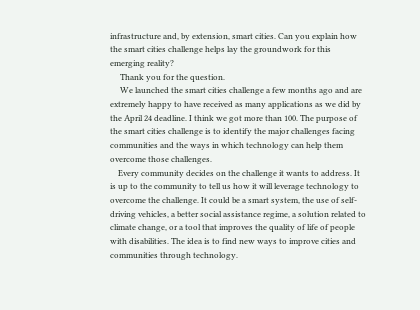infrastructure and, by extension, smart cities. Can you explain how the smart cities challenge helps lay the groundwork for this emerging reality?
     Thank you for the question.
     We launched the smart cities challenge a few months ago and are extremely happy to have received as many applications as we did by the April 24 deadline. I think we got more than 100. The purpose of the smart cities challenge is to identify the major challenges facing communities and the ways in which technology can help them overcome those challenges.
    Every community decides on the challenge it wants to address. It is up to the community to tell us how it will leverage technology to overcome the challenge. It could be a smart system, the use of self-driving vehicles, a better social assistance regime, a solution related to climate change, or a tool that improves the quality of life of people with disabilities. The idea is to find new ways to improve cities and communities through technology.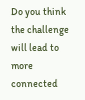Do you think the challenge will lead to more connected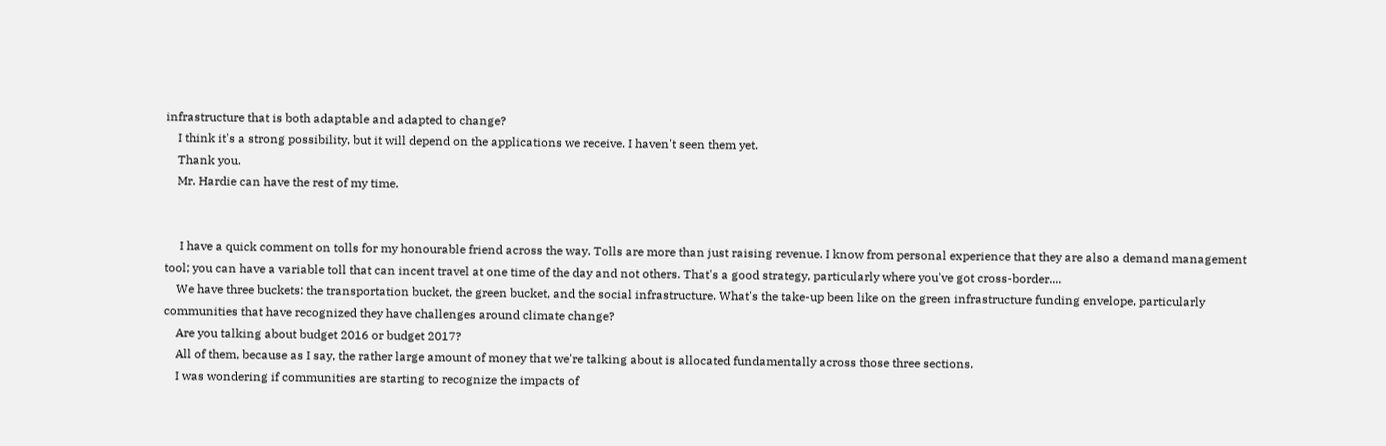infrastructure that is both adaptable and adapted to change?
    I think it's a strong possibility, but it will depend on the applications we receive. I haven't seen them yet.
    Thank you.
    Mr. Hardie can have the rest of my time.


     I have a quick comment on tolls for my honourable friend across the way. Tolls are more than just raising revenue. I know from personal experience that they are also a demand management tool; you can have a variable toll that can incent travel at one time of the day and not others. That's a good strategy, particularly where you've got cross-border....
    We have three buckets: the transportation bucket, the green bucket, and the social infrastructure. What's the take-up been like on the green infrastructure funding envelope, particularly communities that have recognized they have challenges around climate change?
    Are you talking about budget 2016 or budget 2017?
    All of them, because as I say, the rather large amount of money that we're talking about is allocated fundamentally across those three sections.
    I was wondering if communities are starting to recognize the impacts of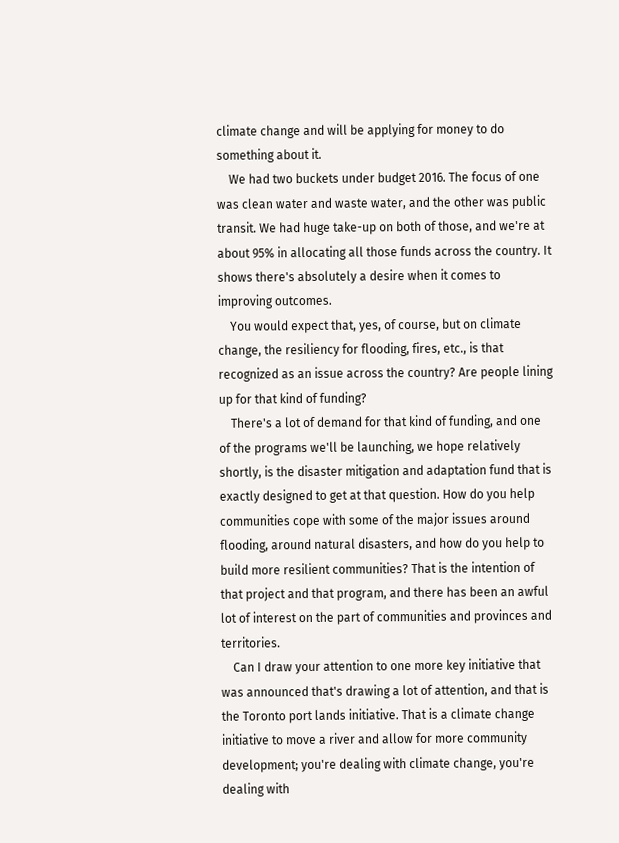climate change and will be applying for money to do something about it.
    We had two buckets under budget 2016. The focus of one was clean water and waste water, and the other was public transit. We had huge take-up on both of those, and we're at about 95% in allocating all those funds across the country. It shows there's absolutely a desire when it comes to improving outcomes.
    You would expect that, yes, of course, but on climate change, the resiliency for flooding, fires, etc., is that recognized as an issue across the country? Are people lining up for that kind of funding?
    There's a lot of demand for that kind of funding, and one of the programs we'll be launching, we hope relatively shortly, is the disaster mitigation and adaptation fund that is exactly designed to get at that question. How do you help communities cope with some of the major issues around flooding, around natural disasters, and how do you help to build more resilient communities? That is the intention of that project and that program, and there has been an awful lot of interest on the part of communities and provinces and territories.
    Can I draw your attention to one more key initiative that was announced that's drawing a lot of attention, and that is the Toronto port lands initiative. That is a climate change initiative to move a river and allow for more community development; you're dealing with climate change, you're dealing with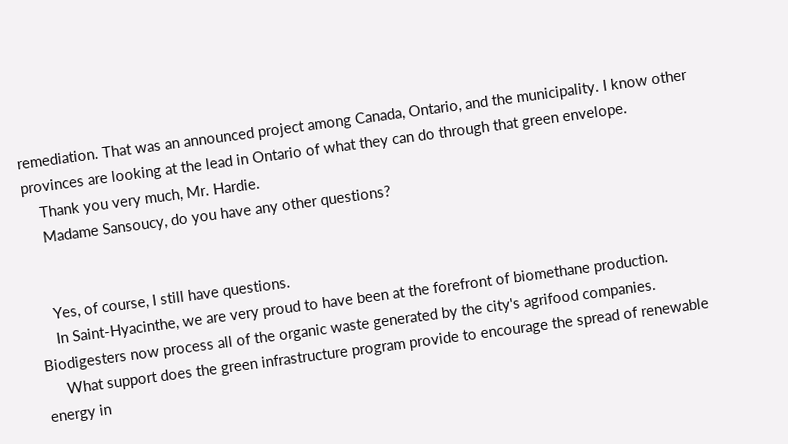remediation. That was an announced project among Canada, Ontario, and the municipality. I know other provinces are looking at the lead in Ontario of what they can do through that green envelope.
    Thank you very much, Mr. Hardie.
    Madame Sansoucy, do you have any other questions?


    Yes, of course, I still have questions.
    In Saint-Hyacinthe, we are very proud to have been at the forefront of biomethane production. Biodigesters now process all of the organic waste generated by the city's agrifood companies.
     What support does the green infrastructure program provide to encourage the spread of renewable energy in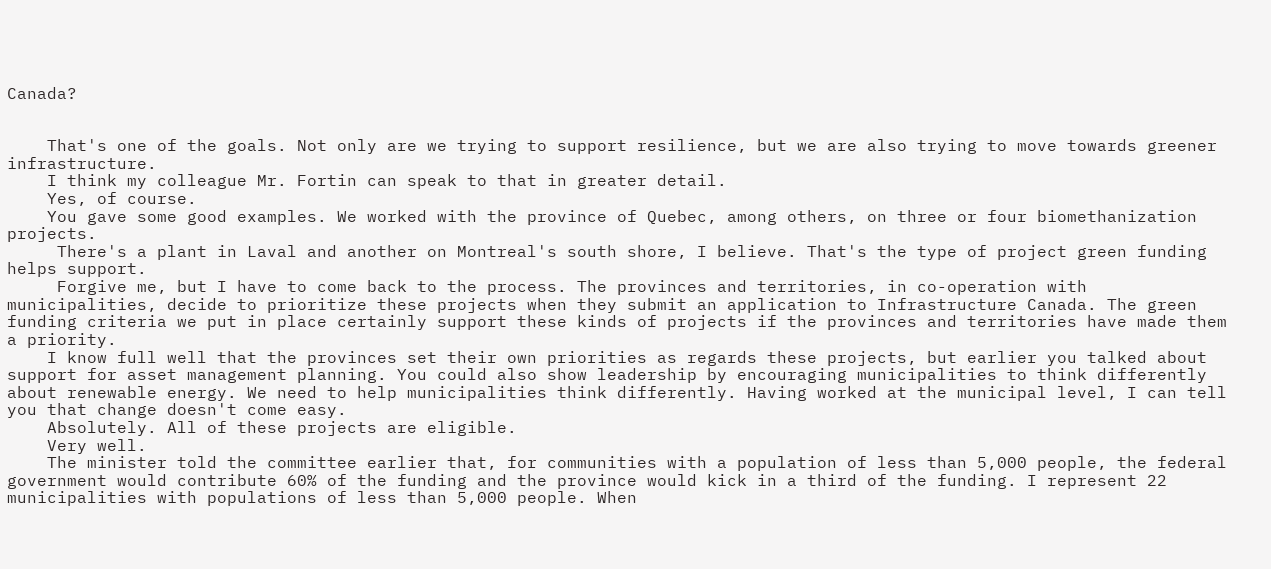Canada?


    That's one of the goals. Not only are we trying to support resilience, but we are also trying to move towards greener infrastructure.
    I think my colleague Mr. Fortin can speak to that in greater detail.
    Yes, of course.
    You gave some good examples. We worked with the province of Quebec, among others, on three or four biomethanization projects.
     There's a plant in Laval and another on Montreal's south shore, I believe. That's the type of project green funding helps support.
     Forgive me, but I have to come back to the process. The provinces and territories, in co-operation with municipalities, decide to prioritize these projects when they submit an application to Infrastructure Canada. The green funding criteria we put in place certainly support these kinds of projects if the provinces and territories have made them a priority.
    I know full well that the provinces set their own priorities as regards these projects, but earlier you talked about support for asset management planning. You could also show leadership by encouraging municipalities to think differently about renewable energy. We need to help municipalities think differently. Having worked at the municipal level, I can tell you that change doesn't come easy.
    Absolutely. All of these projects are eligible.
    Very well.
    The minister told the committee earlier that, for communities with a population of less than 5,000 people, the federal government would contribute 60% of the funding and the province would kick in a third of the funding. I represent 22 municipalities with populations of less than 5,000 people. When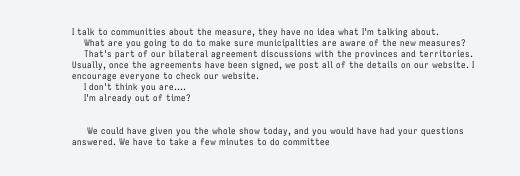I talk to communities about the measure, they have no idea what I'm talking about.
    What are you going to do to make sure municipalities are aware of the new measures?
    That's part of our bilateral agreement discussions with the provinces and territories. Usually, once the agreements have been signed, we post all of the details on our website. I encourage everyone to check our website.
    I don't think you are….
    I'm already out of time?


     We could have given you the whole show today, and you would have had your questions answered. We have to take a few minutes to do committee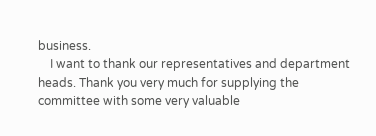business.
    I want to thank our representatives and department heads. Thank you very much for supplying the committee with some very valuable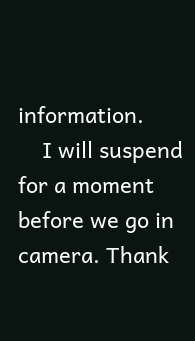information.
    I will suspend for a moment before we go in camera. Thank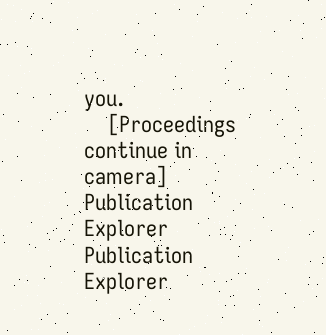you.
    [Proceedings continue in camera]
Publication Explorer
Publication Explorer